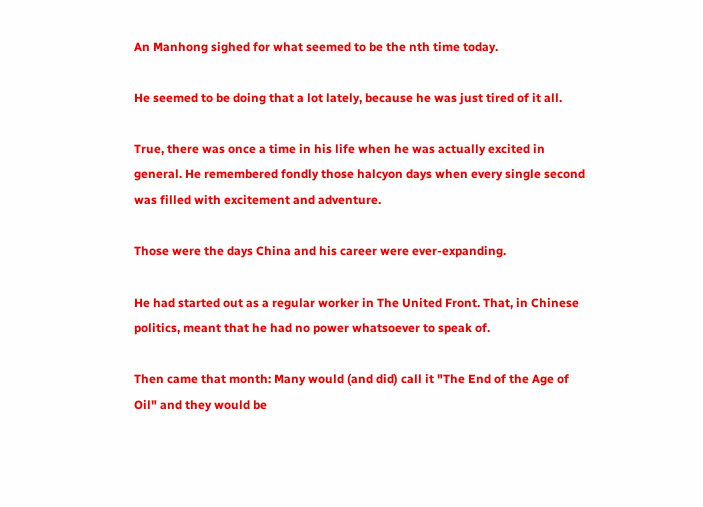An Manhong sighed for what seemed to be the nth time today.

He seemed to be doing that a lot lately, because he was just tired of it all.

True, there was once a time in his life when he was actually excited in general. He remembered fondly those halcyon days when every single second was filled with excitement and adventure.

Those were the days China and his career were ever-expanding.

He had started out as a regular worker in The United Front. That, in Chinese politics, meant that he had no power whatsoever to speak of.

Then came that month: Many would (and did) call it "The End of the Age of Oil" and they would be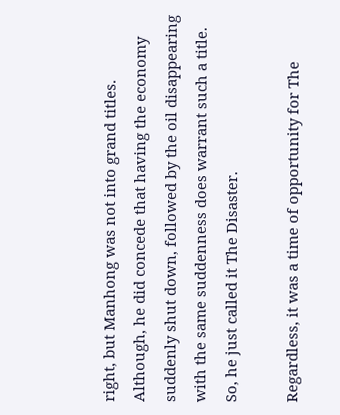right, but Manhong was not into grand titles. Although, he did concede that having the economy suddenly shut down, followed by the oil disappearing with the same suddenness does warrant such a title. So, he just called it The Disaster.

Regardless, it was a time of opportunity for The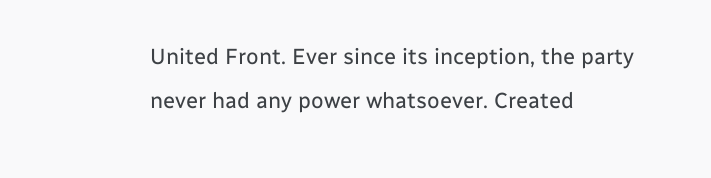United Front. Ever since its inception, the party never had any power whatsoever. Created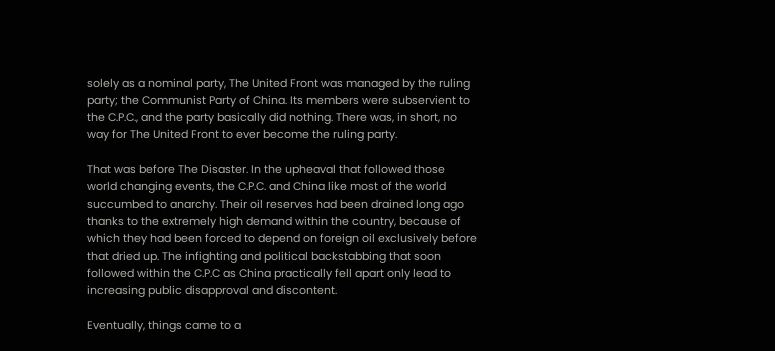solely as a nominal party, The United Front was managed by the ruling party; the Communist Party of China. Its members were subservient to the C.P.C., and the party basically did nothing. There was, in short, no way for The United Front to ever become the ruling party.

That was before The Disaster. In the upheaval that followed those world changing events, the C.P.C. and China like most of the world succumbed to anarchy. Their oil reserves had been drained long ago thanks to the extremely high demand within the country, because of which they had been forced to depend on foreign oil exclusively before that dried up. The infighting and political backstabbing that soon followed within the C.P.C as China practically fell apart only lead to increasing public disapproval and discontent.

Eventually, things came to a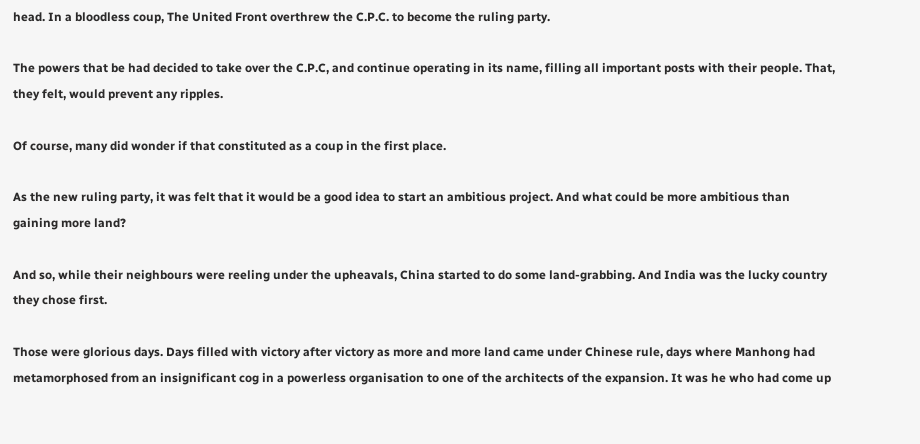head. In a bloodless coup, The United Front overthrew the C.P.C. to become the ruling party.

The powers that be had decided to take over the C.P.C, and continue operating in its name, filling all important posts with their people. That, they felt, would prevent any ripples.

Of course, many did wonder if that constituted as a coup in the first place.

As the new ruling party, it was felt that it would be a good idea to start an ambitious project. And what could be more ambitious than gaining more land?

And so, while their neighbours were reeling under the upheavals, China started to do some land-grabbing. And India was the lucky country they chose first.

Those were glorious days. Days filled with victory after victory as more and more land came under Chinese rule, days where Manhong had metamorphosed from an insignificant cog in a powerless organisation to one of the architects of the expansion. It was he who had come up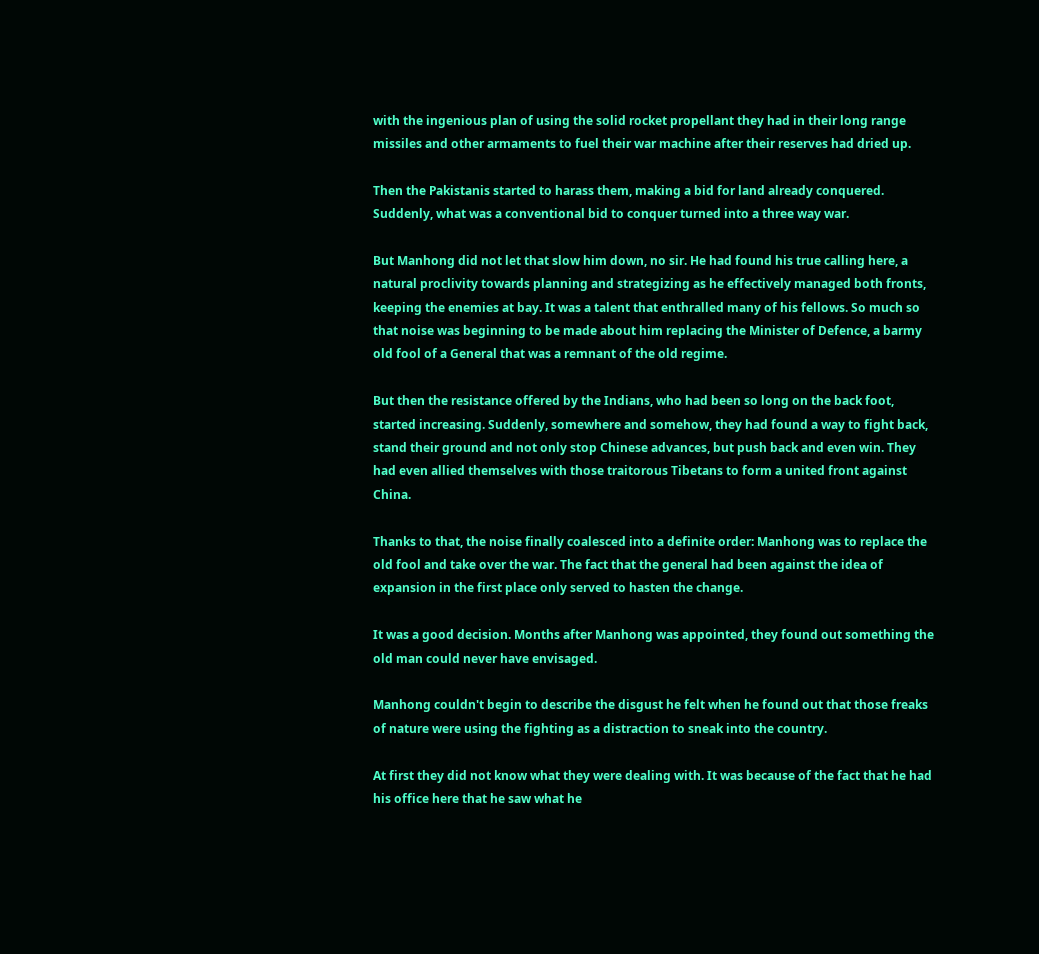with the ingenious plan of using the solid rocket propellant they had in their long range missiles and other armaments to fuel their war machine after their reserves had dried up.

Then the Pakistanis started to harass them, making a bid for land already conquered. Suddenly, what was a conventional bid to conquer turned into a three way war.

But Manhong did not let that slow him down, no sir. He had found his true calling here, a natural proclivity towards planning and strategizing as he effectively managed both fronts, keeping the enemies at bay. It was a talent that enthralled many of his fellows. So much so that noise was beginning to be made about him replacing the Minister of Defence, a barmy old fool of a General that was a remnant of the old regime.

But then the resistance offered by the Indians, who had been so long on the back foot, started increasing. Suddenly, somewhere and somehow, they had found a way to fight back, stand their ground and not only stop Chinese advances, but push back and even win. They had even allied themselves with those traitorous Tibetans to form a united front against China.

Thanks to that, the noise finally coalesced into a definite order: Manhong was to replace the old fool and take over the war. The fact that the general had been against the idea of expansion in the first place only served to hasten the change.

It was a good decision. Months after Manhong was appointed, they found out something the old man could never have envisaged.

Manhong couldn't begin to describe the disgust he felt when he found out that those freaks of nature were using the fighting as a distraction to sneak into the country.

At first they did not know what they were dealing with. It was because of the fact that he had his office here that he saw what he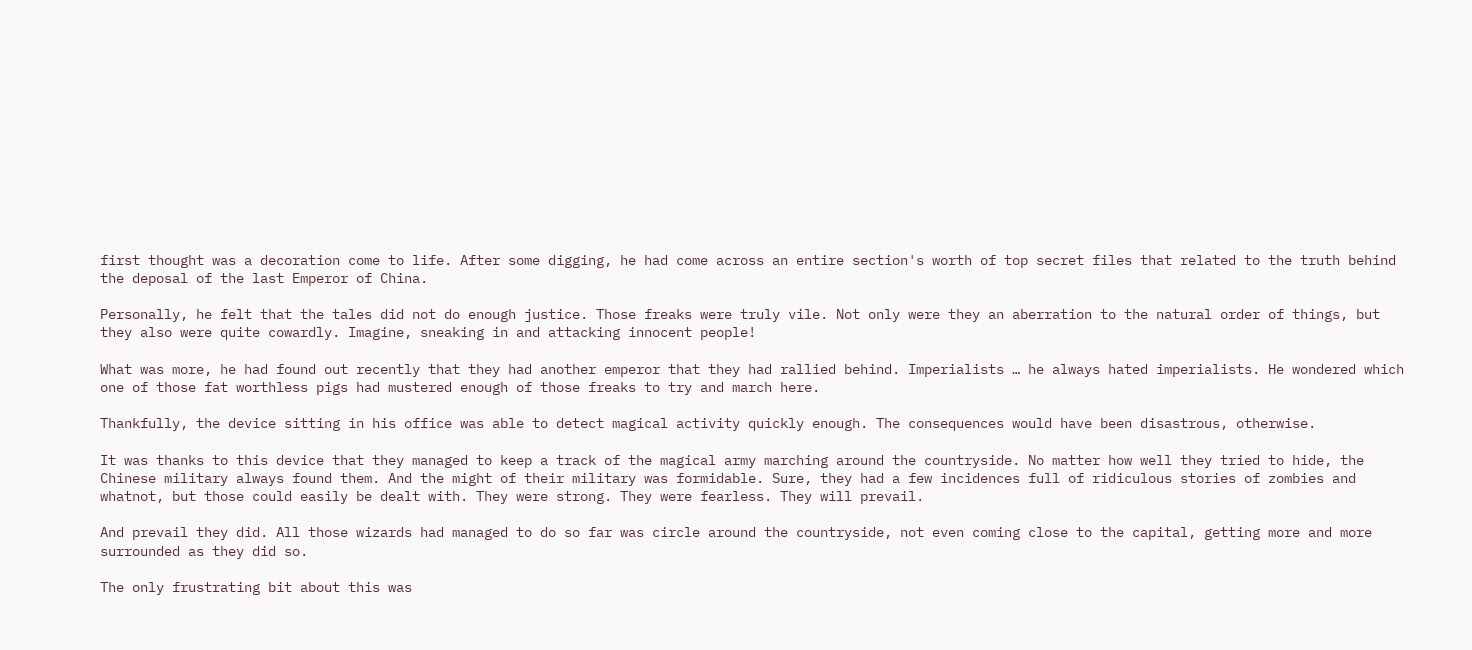first thought was a decoration come to life. After some digging, he had come across an entire section's worth of top secret files that related to the truth behind the deposal of the last Emperor of China.

Personally, he felt that the tales did not do enough justice. Those freaks were truly vile. Not only were they an aberration to the natural order of things, but they also were quite cowardly. Imagine, sneaking in and attacking innocent people!

What was more, he had found out recently that they had another emperor that they had rallied behind. Imperialists … he always hated imperialists. He wondered which one of those fat worthless pigs had mustered enough of those freaks to try and march here.

Thankfully, the device sitting in his office was able to detect magical activity quickly enough. The consequences would have been disastrous, otherwise.

It was thanks to this device that they managed to keep a track of the magical army marching around the countryside. No matter how well they tried to hide, the Chinese military always found them. And the might of their military was formidable. Sure, they had a few incidences full of ridiculous stories of zombies and whatnot, but those could easily be dealt with. They were strong. They were fearless. They will prevail.

And prevail they did. All those wizards had managed to do so far was circle around the countryside, not even coming close to the capital, getting more and more surrounded as they did so.

The only frustrating bit about this was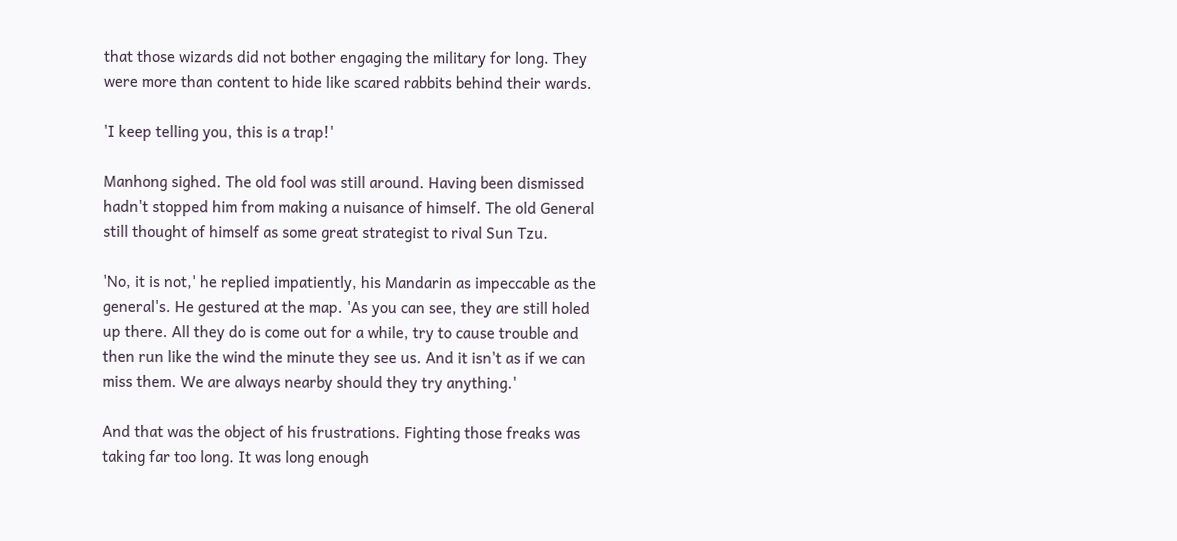that those wizards did not bother engaging the military for long. They were more than content to hide like scared rabbits behind their wards.

'I keep telling you, this is a trap!'

Manhong sighed. The old fool was still around. Having been dismissed hadn't stopped him from making a nuisance of himself. The old General still thought of himself as some great strategist to rival Sun Tzu.

'No, it is not,' he replied impatiently, his Mandarin as impeccable as the general's. He gestured at the map. 'As you can see, they are still holed up there. All they do is come out for a while, try to cause trouble and then run like the wind the minute they see us. And it isn't as if we can miss them. We are always nearby should they try anything.'

And that was the object of his frustrations. Fighting those freaks was taking far too long. It was long enough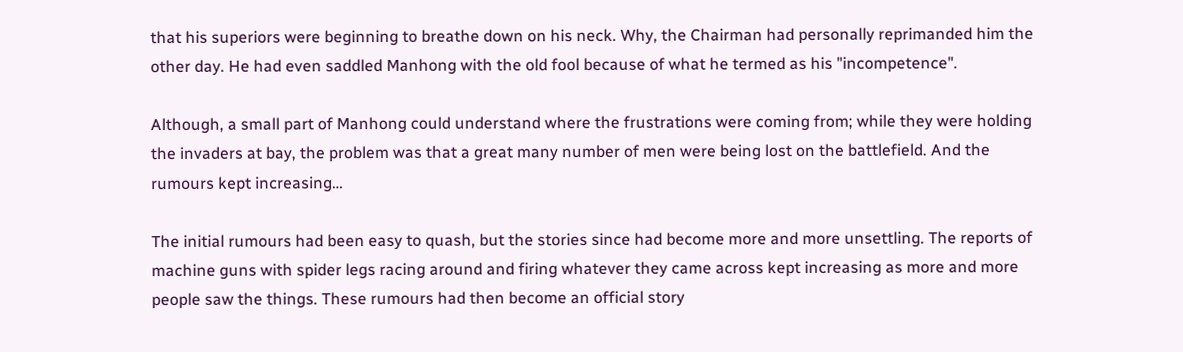that his superiors were beginning to breathe down on his neck. Why, the Chairman had personally reprimanded him the other day. He had even saddled Manhong with the old fool because of what he termed as his "incompetence".

Although, a small part of Manhong could understand where the frustrations were coming from; while they were holding the invaders at bay, the problem was that a great many number of men were being lost on the battlefield. And the rumours kept increasing…

The initial rumours had been easy to quash, but the stories since had become more and more unsettling. The reports of machine guns with spider legs racing around and firing whatever they came across kept increasing as more and more people saw the things. These rumours had then become an official story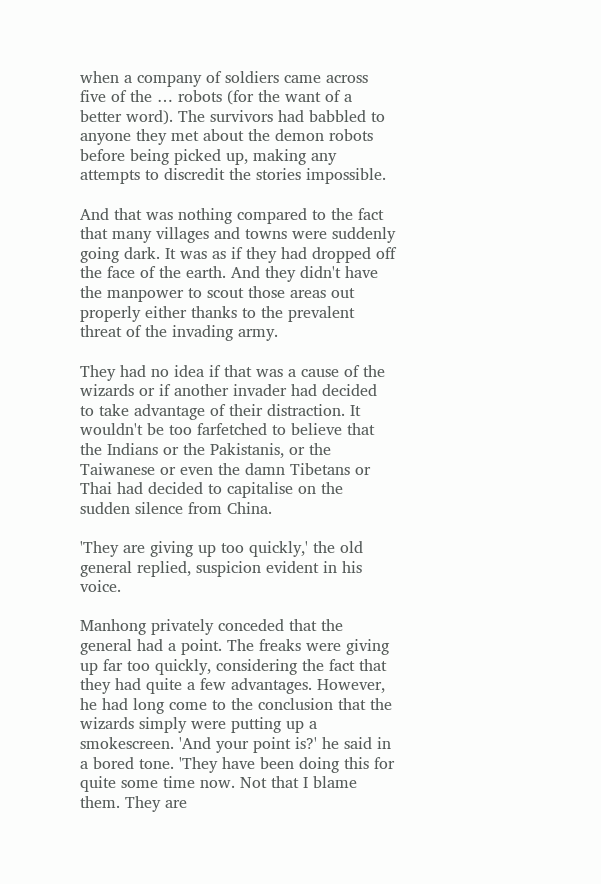when a company of soldiers came across five of the … robots (for the want of a better word). The survivors had babbled to anyone they met about the demon robots before being picked up, making any attempts to discredit the stories impossible.

And that was nothing compared to the fact that many villages and towns were suddenly going dark. It was as if they had dropped off the face of the earth. And they didn't have the manpower to scout those areas out properly either thanks to the prevalent threat of the invading army.

They had no idea if that was a cause of the wizards or if another invader had decided to take advantage of their distraction. It wouldn't be too farfetched to believe that the Indians or the Pakistanis, or the Taiwanese or even the damn Tibetans or Thai had decided to capitalise on the sudden silence from China.

'They are giving up too quickly,' the old general replied, suspicion evident in his voice.

Manhong privately conceded that the general had a point. The freaks were giving up far too quickly, considering the fact that they had quite a few advantages. However, he had long come to the conclusion that the wizards simply were putting up a smokescreen. 'And your point is?' he said in a bored tone. 'They have been doing this for quite some time now. Not that I blame them. They are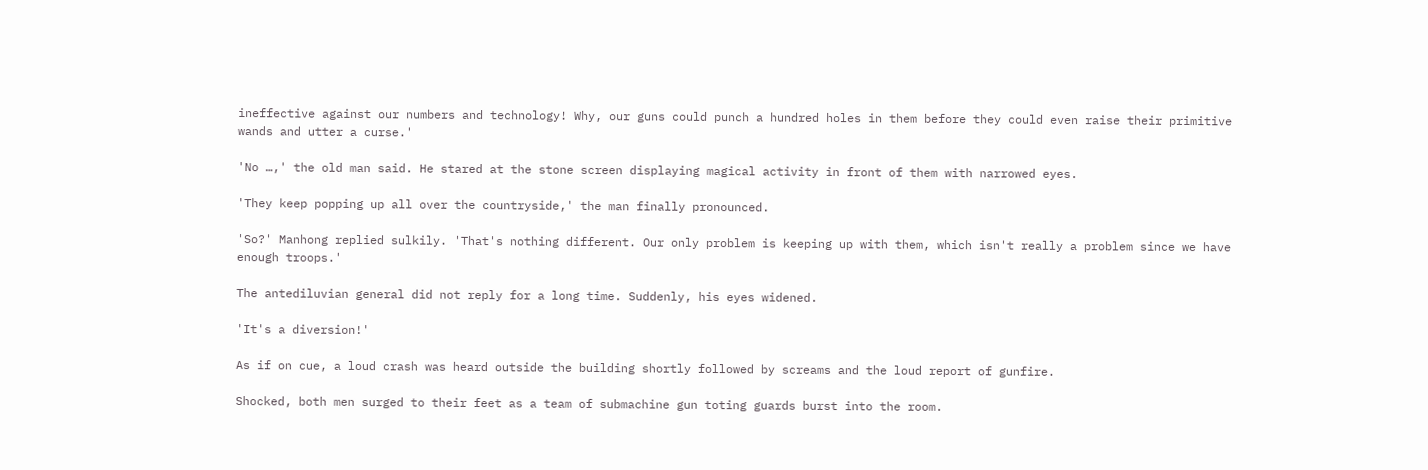ineffective against our numbers and technology! Why, our guns could punch a hundred holes in them before they could even raise their primitive wands and utter a curse.'

'No …,' the old man said. He stared at the stone screen displaying magical activity in front of them with narrowed eyes.

'They keep popping up all over the countryside,' the man finally pronounced.

'So?' Manhong replied sulkily. 'That's nothing different. Our only problem is keeping up with them, which isn't really a problem since we have enough troops.'

The antediluvian general did not reply for a long time. Suddenly, his eyes widened.

'It's a diversion!'

As if on cue, a loud crash was heard outside the building shortly followed by screams and the loud report of gunfire.

Shocked, both men surged to their feet as a team of submachine gun toting guards burst into the room.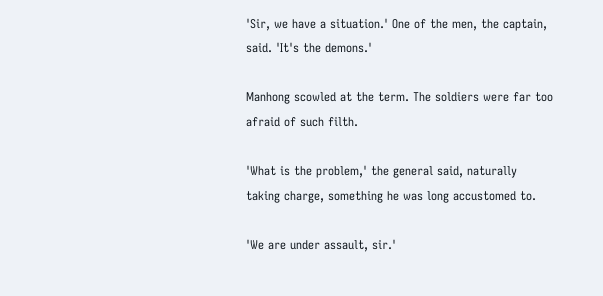'Sir, we have a situation.' One of the men, the captain, said. 'It's the demons.'

Manhong scowled at the term. The soldiers were far too afraid of such filth.

'What is the problem,' the general said, naturally taking charge, something he was long accustomed to.

'We are under assault, sir.'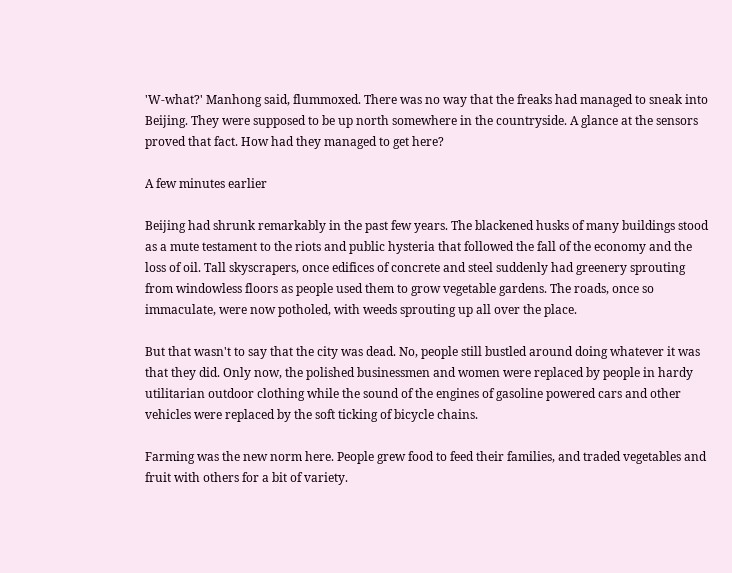'W-what?' Manhong said, flummoxed. There was no way that the freaks had managed to sneak into Beijing. They were supposed to be up north somewhere in the countryside. A glance at the sensors proved that fact. How had they managed to get here?

A few minutes earlier

Beijing had shrunk remarkably in the past few years. The blackened husks of many buildings stood as a mute testament to the riots and public hysteria that followed the fall of the economy and the loss of oil. Tall skyscrapers, once edifices of concrete and steel suddenly had greenery sprouting from windowless floors as people used them to grow vegetable gardens. The roads, once so immaculate, were now potholed, with weeds sprouting up all over the place.

But that wasn't to say that the city was dead. No, people still bustled around doing whatever it was that they did. Only now, the polished businessmen and women were replaced by people in hardy utilitarian outdoor clothing while the sound of the engines of gasoline powered cars and other vehicles were replaced by the soft ticking of bicycle chains.

Farming was the new norm here. People grew food to feed their families, and traded vegetables and fruit with others for a bit of variety.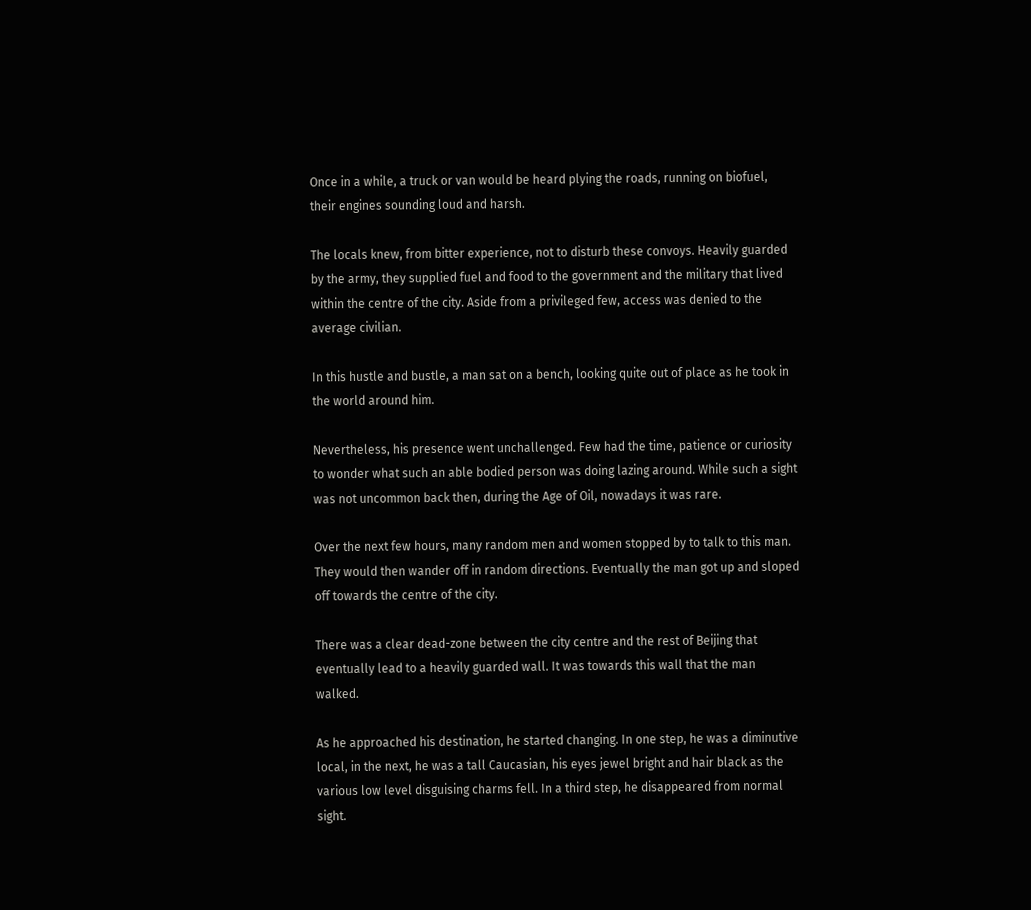Once in a while, a truck or van would be heard plying the roads, running on biofuel, their engines sounding loud and harsh.

The locals knew, from bitter experience, not to disturb these convoys. Heavily guarded by the army, they supplied fuel and food to the government and the military that lived within the centre of the city. Aside from a privileged few, access was denied to the average civilian.

In this hustle and bustle, a man sat on a bench, looking quite out of place as he took in the world around him.

Nevertheless, his presence went unchallenged. Few had the time, patience or curiosity to wonder what such an able bodied person was doing lazing around. While such a sight was not uncommon back then, during the Age of Oil, nowadays it was rare.

Over the next few hours, many random men and women stopped by to talk to this man. They would then wander off in random directions. Eventually the man got up and sloped off towards the centre of the city.

There was a clear dead-zone between the city centre and the rest of Beijing that eventually lead to a heavily guarded wall. It was towards this wall that the man walked.

As he approached his destination, he started changing. In one step, he was a diminutive local, in the next, he was a tall Caucasian, his eyes jewel bright and hair black as the various low level disguising charms fell. In a third step, he disappeared from normal sight.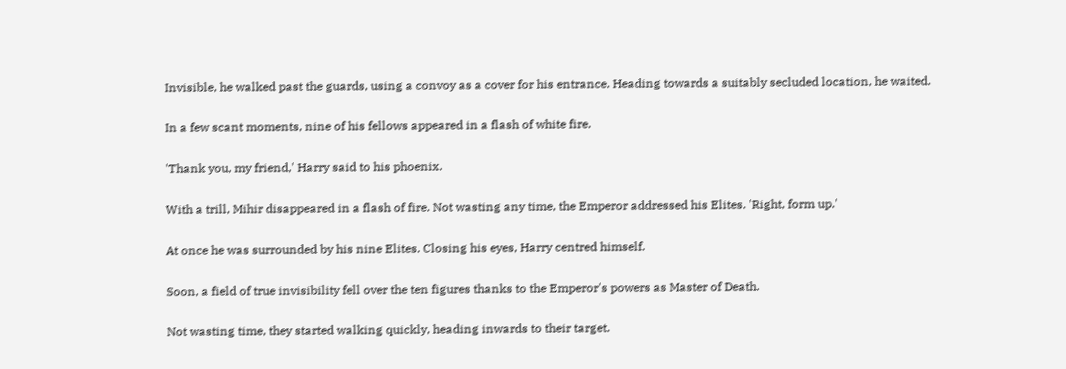Invisible, he walked past the guards, using a convoy as a cover for his entrance. Heading towards a suitably secluded location, he waited.

In a few scant moments, nine of his fellows appeared in a flash of white fire.

'Thank you, my friend,' Harry said to his phoenix.

With a trill, Mihir disappeared in a flash of fire. Not wasting any time, the Emperor addressed his Elites. 'Right, form up.'

At once he was surrounded by his nine Elites. Closing his eyes, Harry centred himself.

Soon, a field of true invisibility fell over the ten figures thanks to the Emperor's powers as Master of Death.

Not wasting time, they started walking quickly, heading inwards to their target.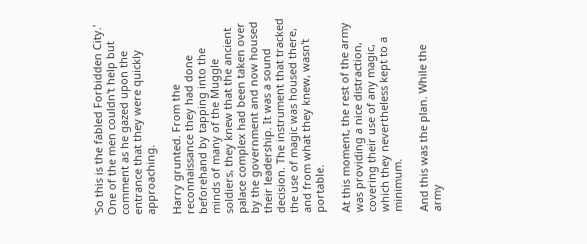'So this is the fabled Forbidden City.' One of the men couldn't help but comment as he gazed upon the entrance that they were quickly approaching.

Harry grunted. From the reconnaissance they had done beforehand by tapping into the minds of many of the Muggle soldiers, they knew that the ancient palace complex had been taken over by the government and now housed their leadership. It was a sound decision. The instrument that tracked the use of magic was housed there, and from what they knew, wasn't portable.

At this moment, the rest of the army was providing a nice distraction, covering their use of any magic, which they nevertheless kept to a minimum.

And this was the plan. While the army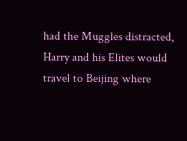had the Muggles distracted, Harry and his Elites would travel to Beijing where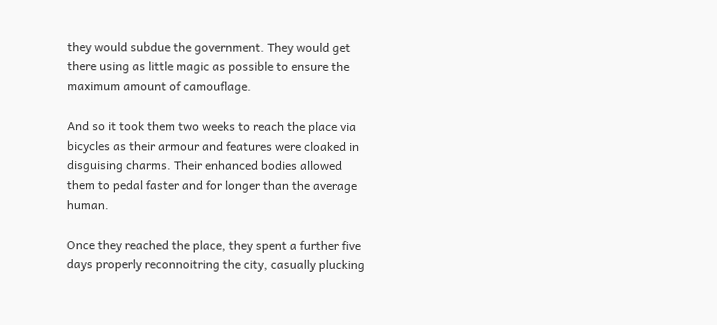they would subdue the government. They would get there using as little magic as possible to ensure the maximum amount of camouflage.

And so it took them two weeks to reach the place via bicycles as their armour and features were cloaked in disguising charms. Their enhanced bodies allowed them to pedal faster and for longer than the average human.

Once they reached the place, they spent a further five days properly reconnoitring the city, casually plucking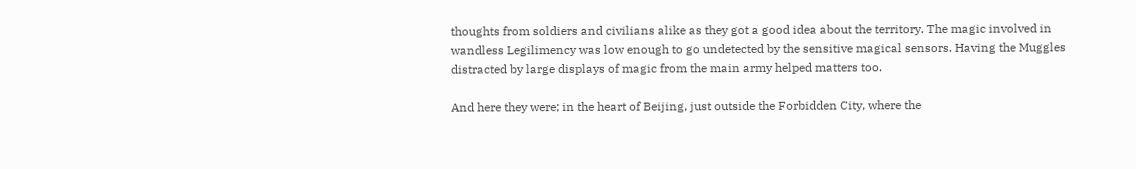thoughts from soldiers and civilians alike as they got a good idea about the territory. The magic involved in wandless Legilimency was low enough to go undetected by the sensitive magical sensors. Having the Muggles distracted by large displays of magic from the main army helped matters too.

And here they were; in the heart of Beijing, just outside the Forbidden City, where the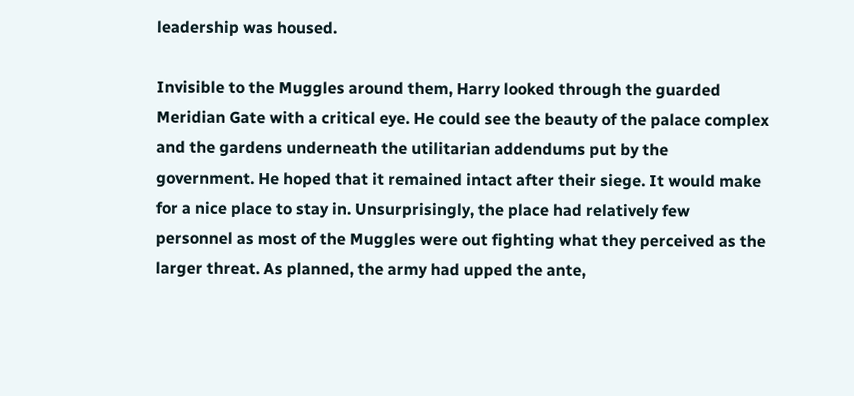leadership was housed.

Invisible to the Muggles around them, Harry looked through the guarded Meridian Gate with a critical eye. He could see the beauty of the palace complex and the gardens underneath the utilitarian addendums put by the government. He hoped that it remained intact after their siege. It would make for a nice place to stay in. Unsurprisingly, the place had relatively few personnel as most of the Muggles were out fighting what they perceived as the larger threat. As planned, the army had upped the ante,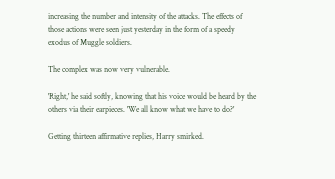increasing the number and intensity of the attacks. The effects of those actions were seen just yesterday in the form of a speedy exodus of Muggle soldiers.

The complex was now very vulnerable.

'Right,' he said softly, knowing that his voice would be heard by the others via their earpieces. 'We all know what we have to do?'

Getting thirteen affirmative replies, Harry smirked.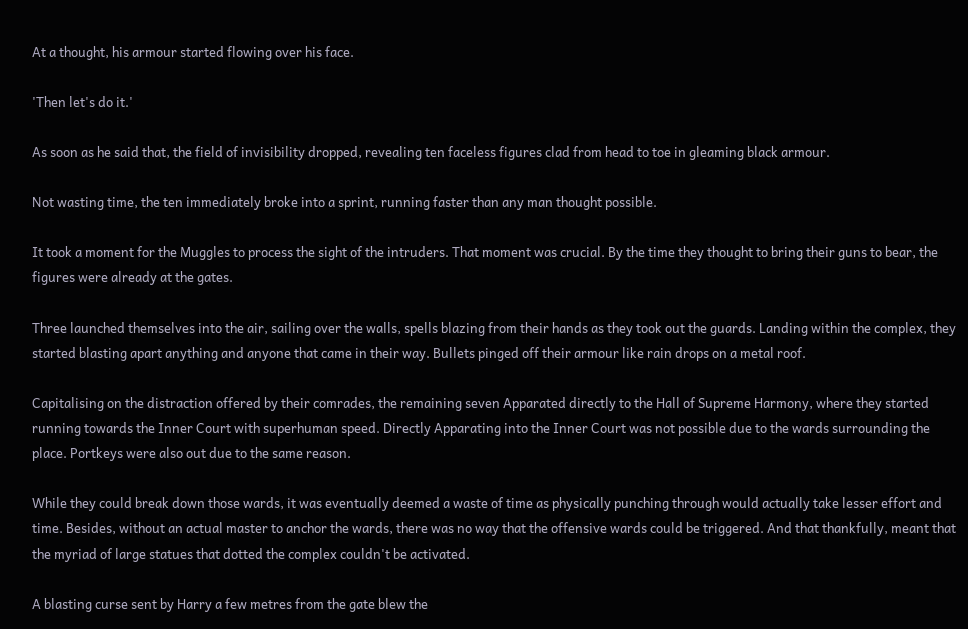At a thought, his armour started flowing over his face.

'Then let's do it.'

As soon as he said that, the field of invisibility dropped, revealing ten faceless figures clad from head to toe in gleaming black armour.

Not wasting time, the ten immediately broke into a sprint, running faster than any man thought possible.

It took a moment for the Muggles to process the sight of the intruders. That moment was crucial. By the time they thought to bring their guns to bear, the figures were already at the gates.

Three launched themselves into the air, sailing over the walls, spells blazing from their hands as they took out the guards. Landing within the complex, they started blasting apart anything and anyone that came in their way. Bullets pinged off their armour like rain drops on a metal roof.

Capitalising on the distraction offered by their comrades, the remaining seven Apparated directly to the Hall of Supreme Harmony, where they started running towards the Inner Court with superhuman speed. Directly Apparating into the Inner Court was not possible due to the wards surrounding the place. Portkeys were also out due to the same reason.

While they could break down those wards, it was eventually deemed a waste of time as physically punching through would actually take lesser effort and time. Besides, without an actual master to anchor the wards, there was no way that the offensive wards could be triggered. And that thankfully, meant that the myriad of large statues that dotted the complex couldn't be activated.

A blasting curse sent by Harry a few metres from the gate blew the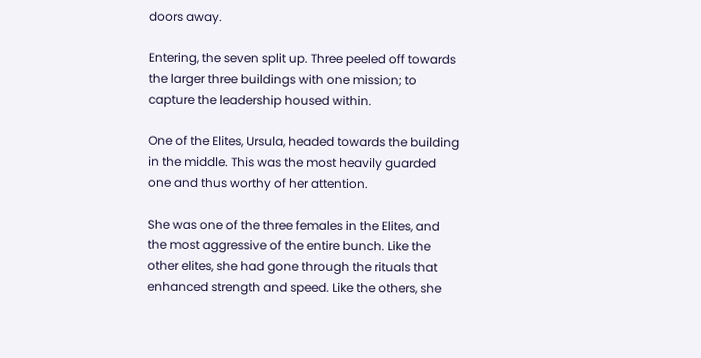doors away.

Entering, the seven split up. Three peeled off towards the larger three buildings with one mission; to capture the leadership housed within.

One of the Elites, Ursula, headed towards the building in the middle. This was the most heavily guarded one and thus worthy of her attention.

She was one of the three females in the Elites, and the most aggressive of the entire bunch. Like the other elites, she had gone through the rituals that enhanced strength and speed. Like the others, she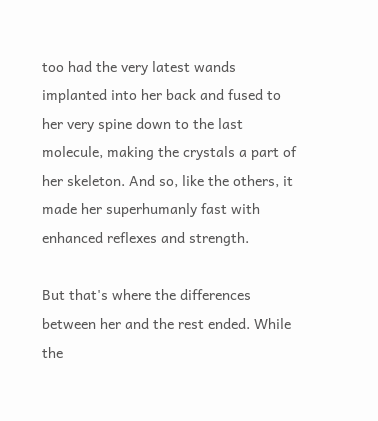too had the very latest wands implanted into her back and fused to her very spine down to the last molecule, making the crystals a part of her skeleton. And so, like the others, it made her superhumanly fast with enhanced reflexes and strength.

But that's where the differences between her and the rest ended. While the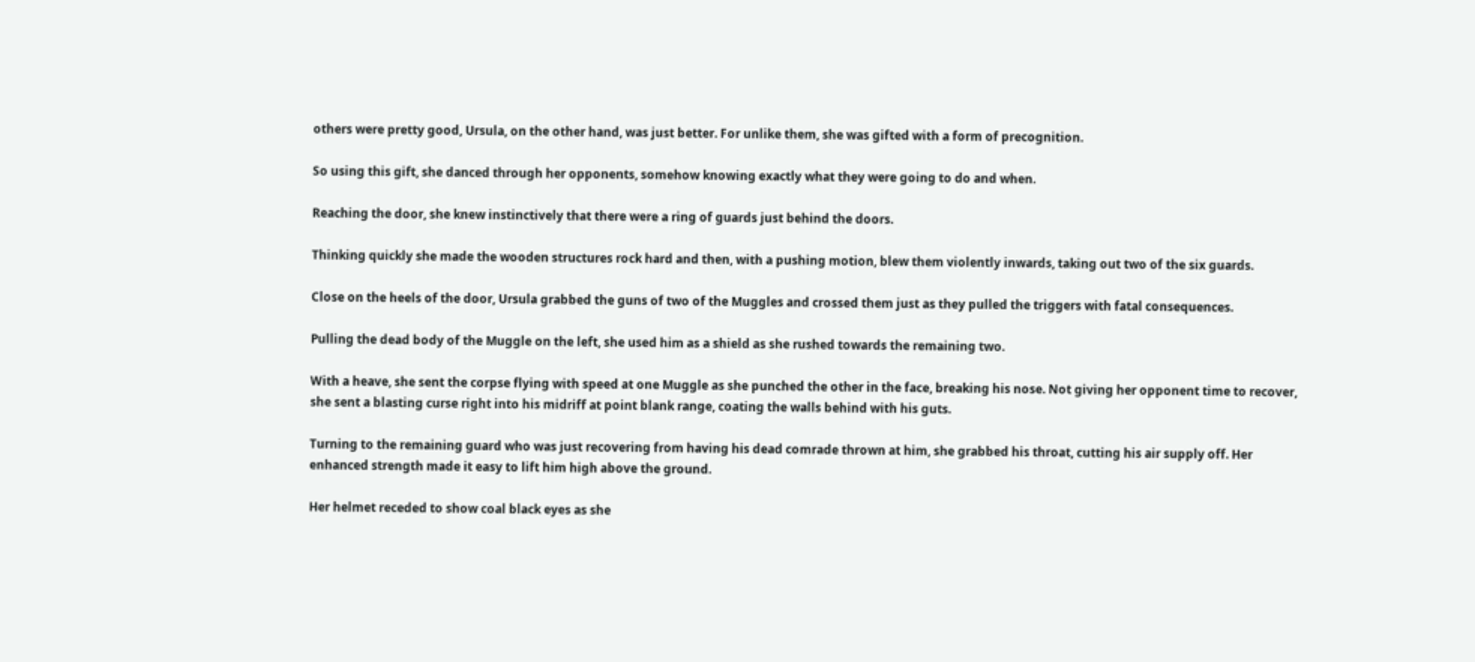others were pretty good, Ursula, on the other hand, was just better. For unlike them, she was gifted with a form of precognition.

So using this gift, she danced through her opponents, somehow knowing exactly what they were going to do and when.

Reaching the door, she knew instinctively that there were a ring of guards just behind the doors.

Thinking quickly she made the wooden structures rock hard and then, with a pushing motion, blew them violently inwards, taking out two of the six guards.

Close on the heels of the door, Ursula grabbed the guns of two of the Muggles and crossed them just as they pulled the triggers with fatal consequences.

Pulling the dead body of the Muggle on the left, she used him as a shield as she rushed towards the remaining two.

With a heave, she sent the corpse flying with speed at one Muggle as she punched the other in the face, breaking his nose. Not giving her opponent time to recover, she sent a blasting curse right into his midriff at point blank range, coating the walls behind with his guts.

Turning to the remaining guard who was just recovering from having his dead comrade thrown at him, she grabbed his throat, cutting his air supply off. Her enhanced strength made it easy to lift him high above the ground.

Her helmet receded to show coal black eyes as she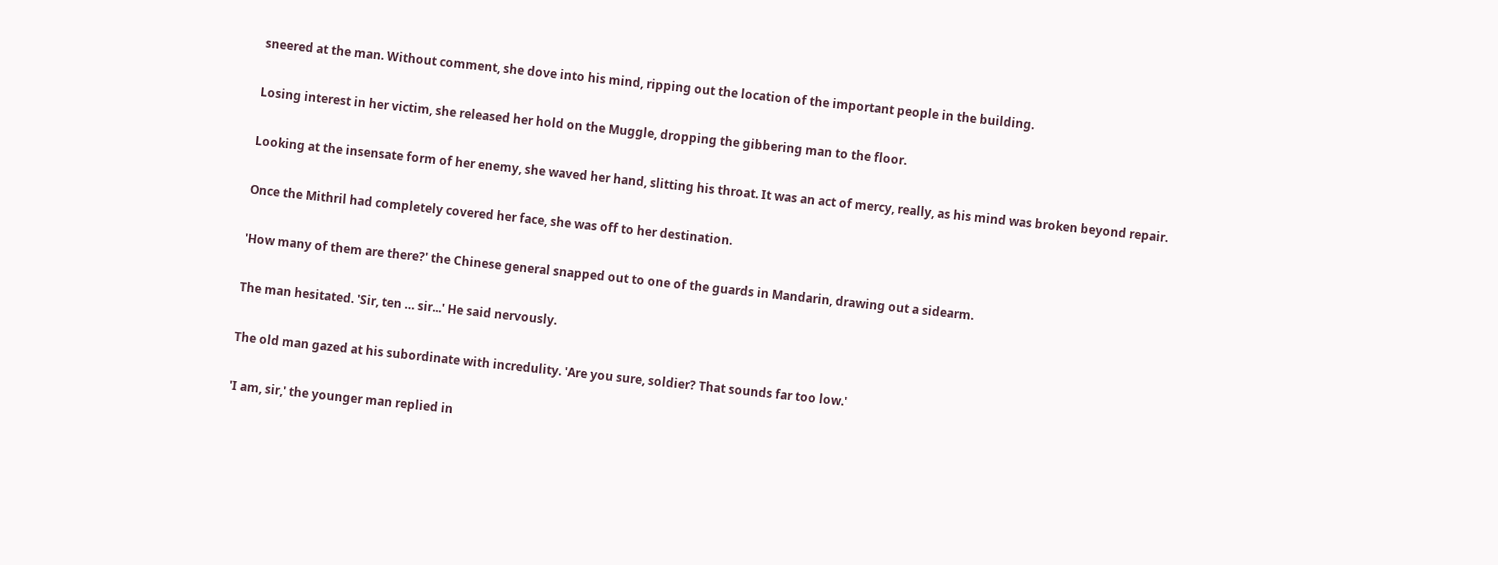sneered at the man. Without comment, she dove into his mind, ripping out the location of the important people in the building.

Losing interest in her victim, she released her hold on the Muggle, dropping the gibbering man to the floor.

Looking at the insensate form of her enemy, she waved her hand, slitting his throat. It was an act of mercy, really, as his mind was broken beyond repair.

Once the Mithril had completely covered her face, she was off to her destination.

'How many of them are there?' the Chinese general snapped out to one of the guards in Mandarin, drawing out a sidearm.

The man hesitated. 'Sir, ten … sir...' He said nervously.

The old man gazed at his subordinate with incredulity. 'Are you sure, soldier? That sounds far too low.'

'I am, sir,' the younger man replied in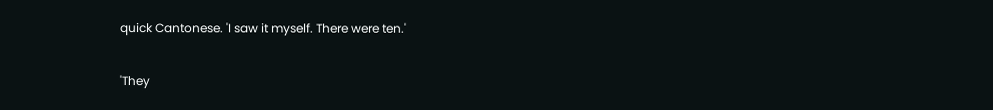quick Cantonese. 'I saw it myself. There were ten.'

'They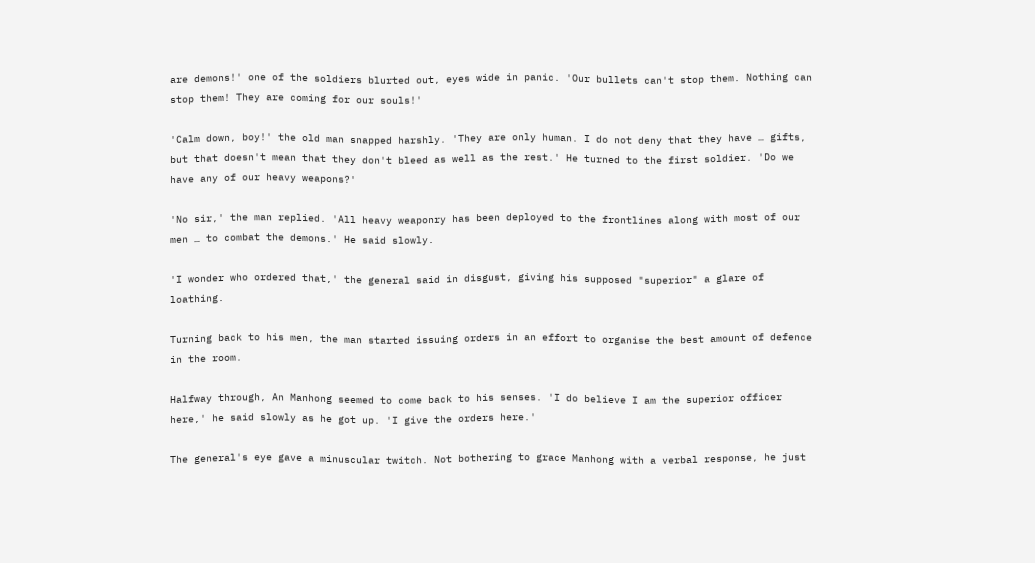are demons!' one of the soldiers blurted out, eyes wide in panic. 'Our bullets can't stop them. Nothing can stop them! They are coming for our souls!'

'Calm down, boy!' the old man snapped harshly. 'They are only human. I do not deny that they have … gifts, but that doesn't mean that they don't bleed as well as the rest.' He turned to the first soldier. 'Do we have any of our heavy weapons?'

'No sir,' the man replied. 'All heavy weaponry has been deployed to the frontlines along with most of our men … to combat the demons.' He said slowly.

'I wonder who ordered that,' the general said in disgust, giving his supposed "superior" a glare of loathing.

Turning back to his men, the man started issuing orders in an effort to organise the best amount of defence in the room.

Halfway through, An Manhong seemed to come back to his senses. 'I do believe I am the superior officer here,' he said slowly as he got up. 'I give the orders here.'

The general's eye gave a minuscular twitch. Not bothering to grace Manhong with a verbal response, he just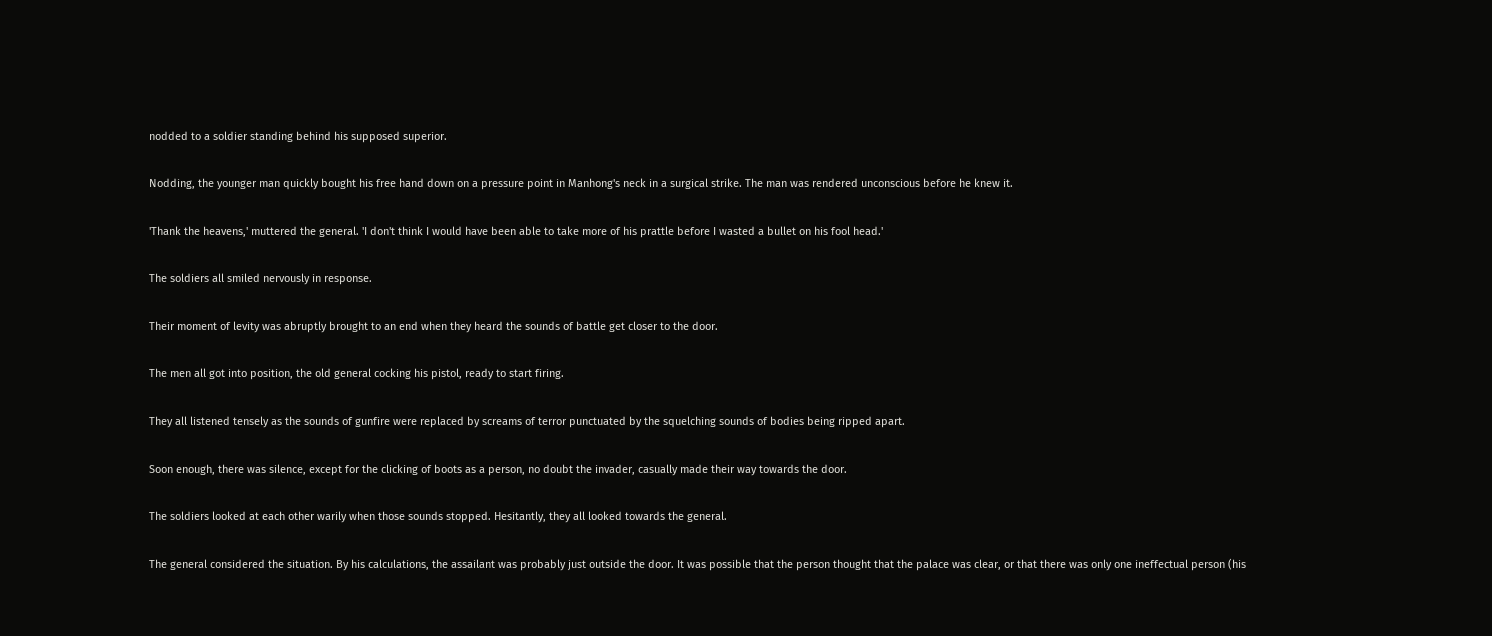nodded to a soldier standing behind his supposed superior.

Nodding, the younger man quickly bought his free hand down on a pressure point in Manhong's neck in a surgical strike. The man was rendered unconscious before he knew it.

'Thank the heavens,' muttered the general. 'I don't think I would have been able to take more of his prattle before I wasted a bullet on his fool head.'

The soldiers all smiled nervously in response.

Their moment of levity was abruptly brought to an end when they heard the sounds of battle get closer to the door.

The men all got into position, the old general cocking his pistol, ready to start firing.

They all listened tensely as the sounds of gunfire were replaced by screams of terror punctuated by the squelching sounds of bodies being ripped apart.

Soon enough, there was silence, except for the clicking of boots as a person, no doubt the invader, casually made their way towards the door.

The soldiers looked at each other warily when those sounds stopped. Hesitantly, they all looked towards the general.

The general considered the situation. By his calculations, the assailant was probably just outside the door. It was possible that the person thought that the palace was clear, or that there was only one ineffectual person (his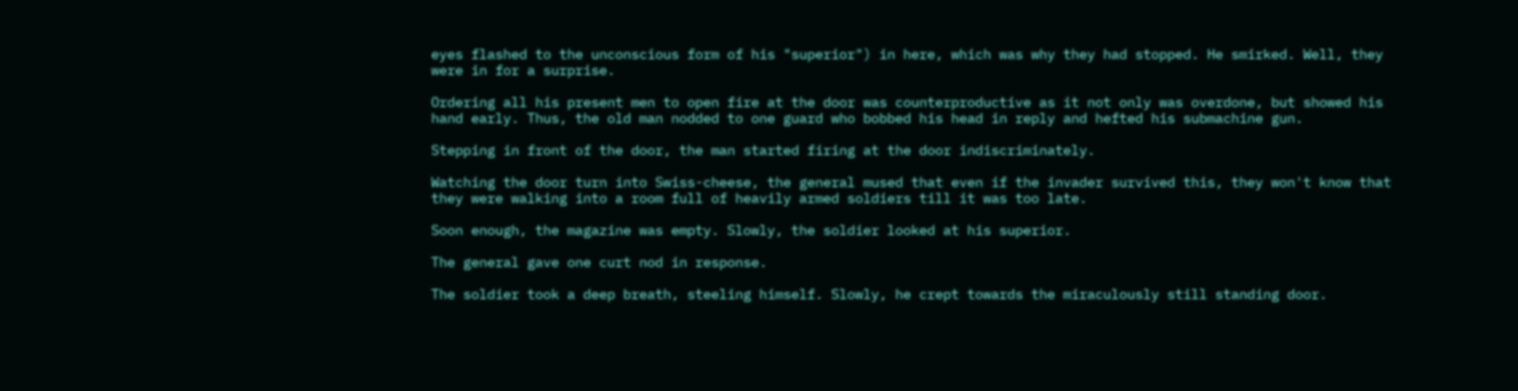eyes flashed to the unconscious form of his "superior") in here, which was why they had stopped. He smirked. Well, they were in for a surprise.

Ordering all his present men to open fire at the door was counterproductive as it not only was overdone, but showed his hand early. Thus, the old man nodded to one guard who bobbed his head in reply and hefted his submachine gun.

Stepping in front of the door, the man started firing at the door indiscriminately.

Watching the door turn into Swiss-cheese, the general mused that even if the invader survived this, they won't know that they were walking into a room full of heavily armed soldiers till it was too late.

Soon enough, the magazine was empty. Slowly, the soldier looked at his superior.

The general gave one curt nod in response.

The soldier took a deep breath, steeling himself. Slowly, he crept towards the miraculously still standing door.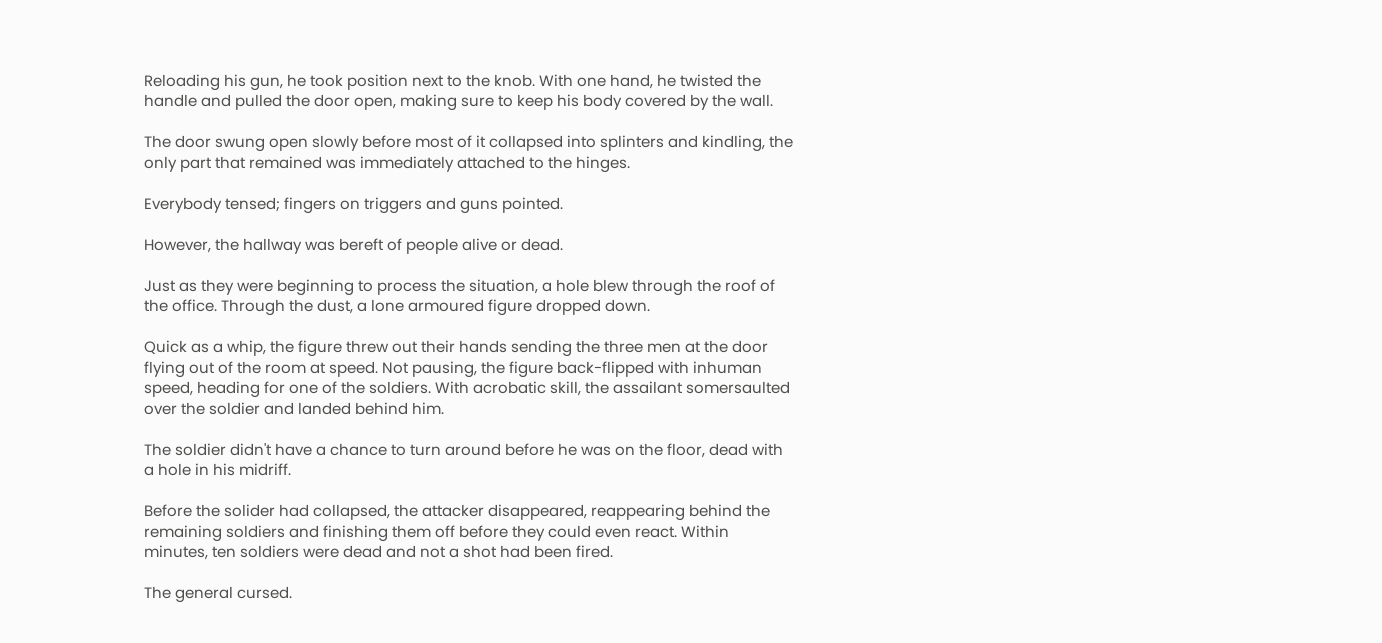Reloading his gun, he took position next to the knob. With one hand, he twisted the handle and pulled the door open, making sure to keep his body covered by the wall.

The door swung open slowly before most of it collapsed into splinters and kindling, the only part that remained was immediately attached to the hinges.

Everybody tensed; fingers on triggers and guns pointed.

However, the hallway was bereft of people alive or dead.

Just as they were beginning to process the situation, a hole blew through the roof of the office. Through the dust, a lone armoured figure dropped down.

Quick as a whip, the figure threw out their hands sending the three men at the door flying out of the room at speed. Not pausing, the figure back-flipped with inhuman speed, heading for one of the soldiers. With acrobatic skill, the assailant somersaulted over the soldier and landed behind him.

The soldier didn't have a chance to turn around before he was on the floor, dead with a hole in his midriff.

Before the solider had collapsed, the attacker disappeared, reappearing behind the remaining soldiers and finishing them off before they could even react. Within minutes, ten soldiers were dead and not a shot had been fired.

The general cursed.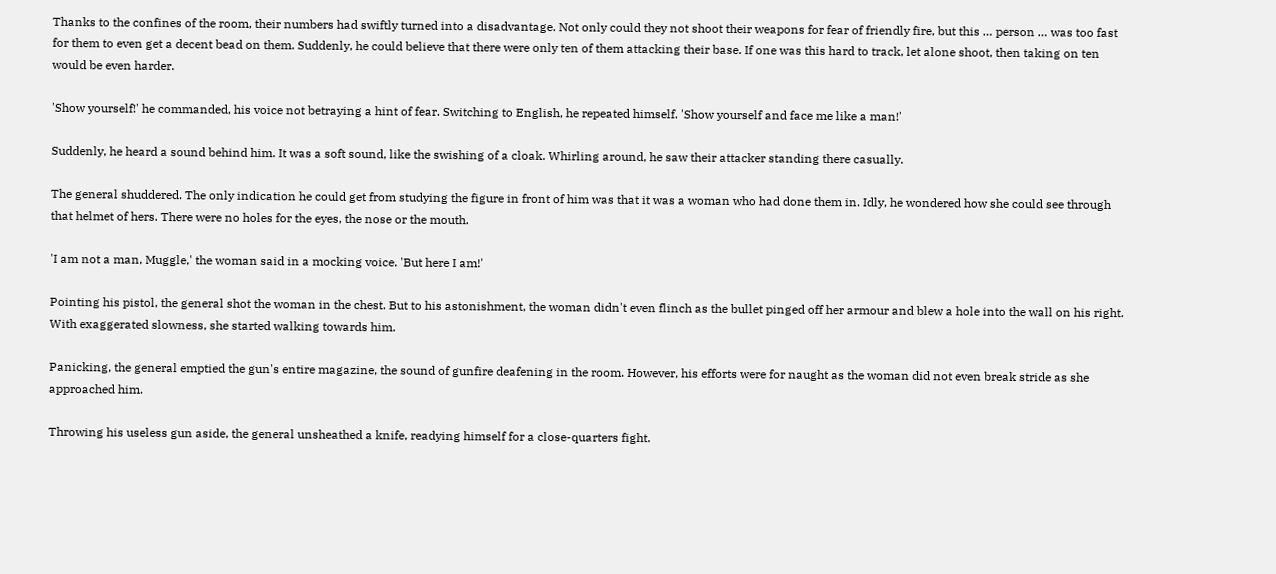Thanks to the confines of the room, their numbers had swiftly turned into a disadvantage. Not only could they not shoot their weapons for fear of friendly fire, but this … person … was too fast for them to even get a decent bead on them. Suddenly, he could believe that there were only ten of them attacking their base. If one was this hard to track, let alone shoot, then taking on ten would be even harder.

'Show yourself!' he commanded, his voice not betraying a hint of fear. Switching to English, he repeated himself. 'Show yourself and face me like a man!'

Suddenly, he heard a sound behind him. It was a soft sound, like the swishing of a cloak. Whirling around, he saw their attacker standing there casually.

The general shuddered. The only indication he could get from studying the figure in front of him was that it was a woman who had done them in. Idly, he wondered how she could see through that helmet of hers. There were no holes for the eyes, the nose or the mouth.

'I am not a man, Muggle,' the woman said in a mocking voice. 'But here I am!'

Pointing his pistol, the general shot the woman in the chest. But to his astonishment, the woman didn't even flinch as the bullet pinged off her armour and blew a hole into the wall on his right. With exaggerated slowness, she started walking towards him.

Panicking, the general emptied the gun's entire magazine, the sound of gunfire deafening in the room. However, his efforts were for naught as the woman did not even break stride as she approached him.

Throwing his useless gun aside, the general unsheathed a knife, readying himself for a close-quarters fight.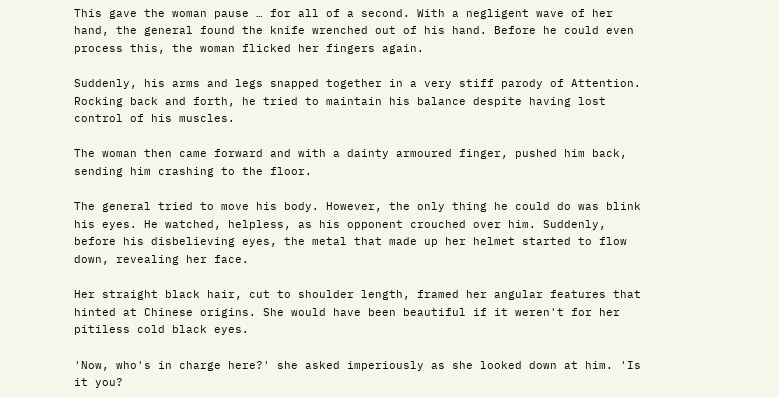This gave the woman pause … for all of a second. With a negligent wave of her hand, the general found the knife wrenched out of his hand. Before he could even process this, the woman flicked her fingers again.

Suddenly, his arms and legs snapped together in a very stiff parody of Attention. Rocking back and forth, he tried to maintain his balance despite having lost control of his muscles.

The woman then came forward and with a dainty armoured finger, pushed him back, sending him crashing to the floor.

The general tried to move his body. However, the only thing he could do was blink his eyes. He watched, helpless, as his opponent crouched over him. Suddenly, before his disbelieving eyes, the metal that made up her helmet started to flow down, revealing her face.

Her straight black hair, cut to shoulder length, framed her angular features that hinted at Chinese origins. She would have been beautiful if it weren't for her pitiless cold black eyes.

'Now, who's in charge here?' she asked imperiously as she looked down at him. 'Is it you?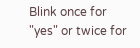Blink once for "yes" or twice for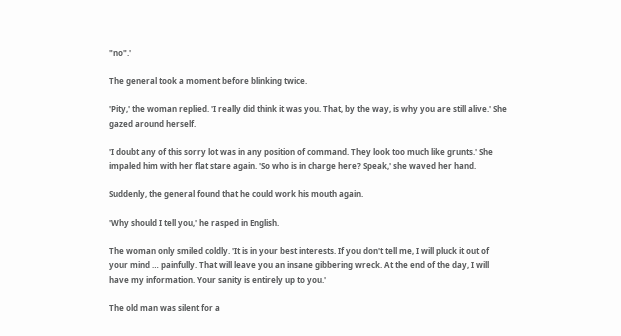"no".'

The general took a moment before blinking twice.

'Pity,' the woman replied. 'I really did think it was you. That, by the way, is why you are still alive.' She gazed around herself.

'I doubt any of this sorry lot was in any position of command. They look too much like grunts.' She impaled him with her flat stare again. 'So who is in charge here? Speak,' she waved her hand.

Suddenly, the general found that he could work his mouth again.

'Why should I tell you,' he rasped in English.

The woman only smiled coldly. 'It is in your best interests. If you don't tell me, I will pluck it out of your mind … painfully. That will leave you an insane gibbering wreck. At the end of the day, I will have my information. Your sanity is entirely up to you.'

The old man was silent for a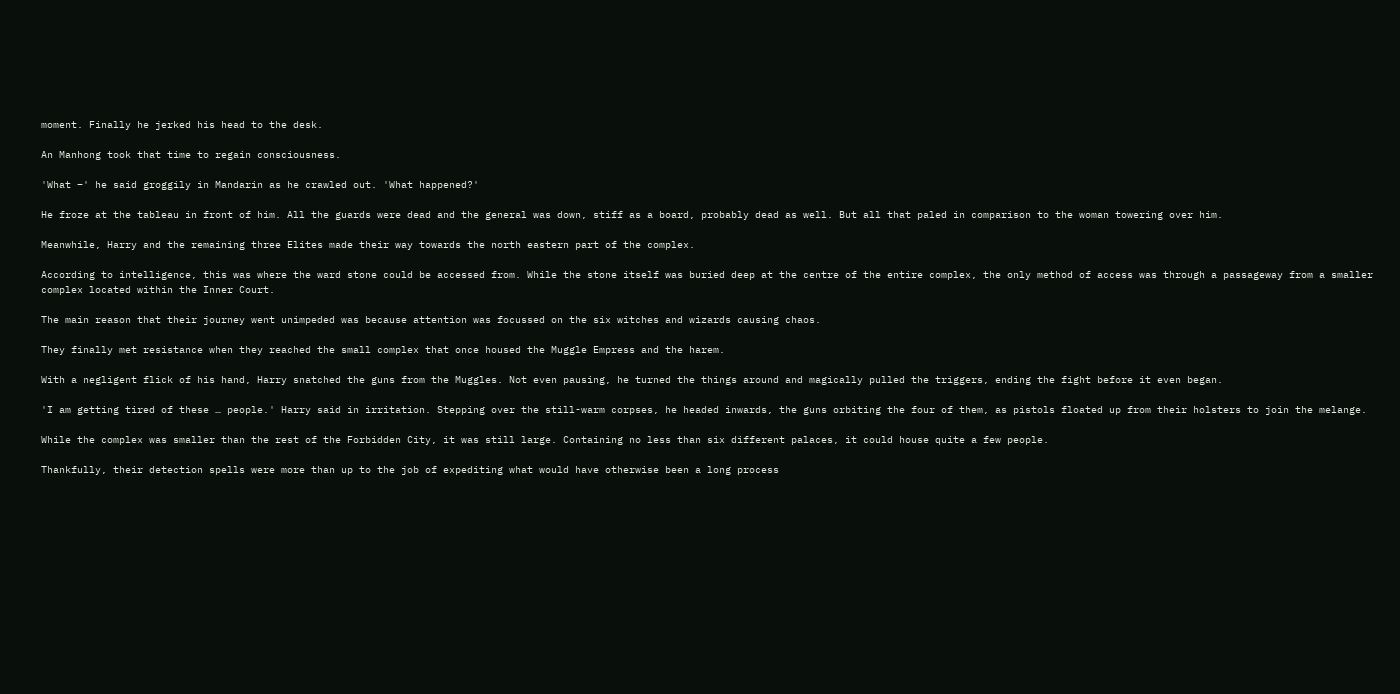moment. Finally he jerked his head to the desk.

An Manhong took that time to regain consciousness.

'What –' he said groggily in Mandarin as he crawled out. 'What happened?'

He froze at the tableau in front of him. All the guards were dead and the general was down, stiff as a board, probably dead as well. But all that paled in comparison to the woman towering over him.

Meanwhile, Harry and the remaining three Elites made their way towards the north eastern part of the complex.

According to intelligence, this was where the ward stone could be accessed from. While the stone itself was buried deep at the centre of the entire complex, the only method of access was through a passageway from a smaller complex located within the Inner Court.

The main reason that their journey went unimpeded was because attention was focussed on the six witches and wizards causing chaos.

They finally met resistance when they reached the small complex that once housed the Muggle Empress and the harem.

With a negligent flick of his hand, Harry snatched the guns from the Muggles. Not even pausing, he turned the things around and magically pulled the triggers, ending the fight before it even began.

'I am getting tired of these … people.' Harry said in irritation. Stepping over the still-warm corpses, he headed inwards, the guns orbiting the four of them, as pistols floated up from their holsters to join the melange.

While the complex was smaller than the rest of the Forbidden City, it was still large. Containing no less than six different palaces, it could house quite a few people.

Thankfully, their detection spells were more than up to the job of expediting what would have otherwise been a long process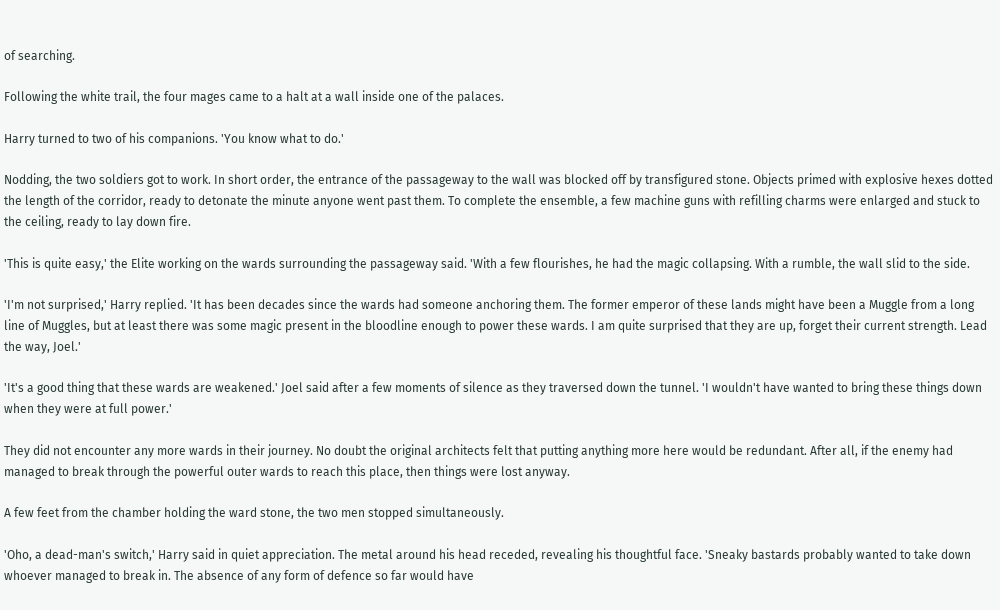of searching.

Following the white trail, the four mages came to a halt at a wall inside one of the palaces.

Harry turned to two of his companions. 'You know what to do.'

Nodding, the two soldiers got to work. In short order, the entrance of the passageway to the wall was blocked off by transfigured stone. Objects primed with explosive hexes dotted the length of the corridor, ready to detonate the minute anyone went past them. To complete the ensemble, a few machine guns with refilling charms were enlarged and stuck to the ceiling, ready to lay down fire.

'This is quite easy,' the Elite working on the wards surrounding the passageway said. 'With a few flourishes, he had the magic collapsing. With a rumble, the wall slid to the side.

'I'm not surprised,' Harry replied. 'It has been decades since the wards had someone anchoring them. The former emperor of these lands might have been a Muggle from a long line of Muggles, but at least there was some magic present in the bloodline enough to power these wards. I am quite surprised that they are up, forget their current strength. Lead the way, Joel.'

'It's a good thing that these wards are weakened.' Joel said after a few moments of silence as they traversed down the tunnel. 'I wouldn't have wanted to bring these things down when they were at full power.'

They did not encounter any more wards in their journey. No doubt the original architects felt that putting anything more here would be redundant. After all, if the enemy had managed to break through the powerful outer wards to reach this place, then things were lost anyway.

A few feet from the chamber holding the ward stone, the two men stopped simultaneously.

'Oho, a dead-man's switch,' Harry said in quiet appreciation. The metal around his head receded, revealing his thoughtful face. 'Sneaky bastards probably wanted to take down whoever managed to break in. The absence of any form of defence so far would have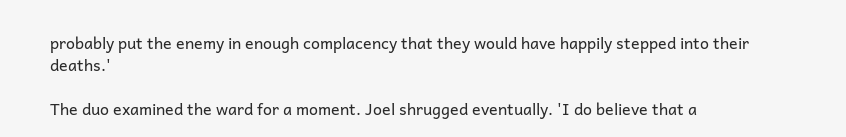probably put the enemy in enough complacency that they would have happily stepped into their deaths.'

The duo examined the ward for a moment. Joel shrugged eventually. 'I do believe that a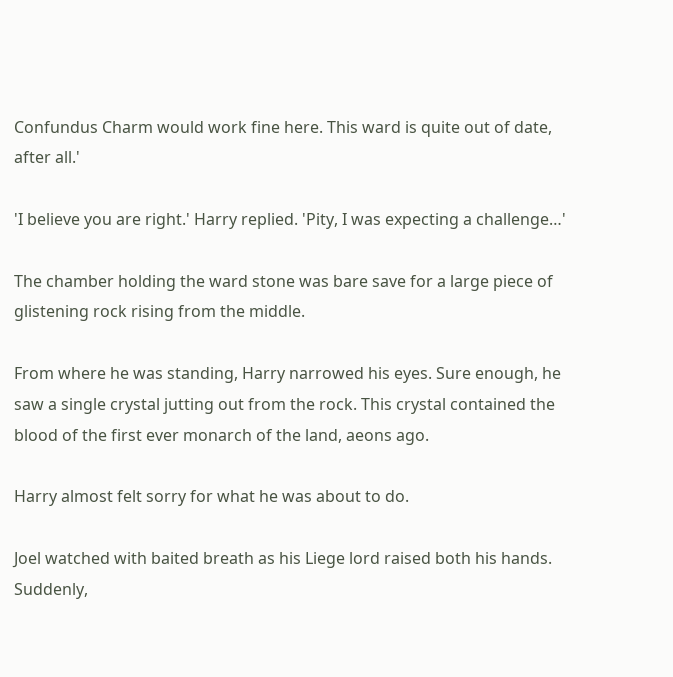Confundus Charm would work fine here. This ward is quite out of date, after all.'

'I believe you are right.' Harry replied. 'Pity, I was expecting a challenge…'

The chamber holding the ward stone was bare save for a large piece of glistening rock rising from the middle.

From where he was standing, Harry narrowed his eyes. Sure enough, he saw a single crystal jutting out from the rock. This crystal contained the blood of the first ever monarch of the land, aeons ago.

Harry almost felt sorry for what he was about to do.

Joel watched with baited breath as his Liege lord raised both his hands. Suddenly,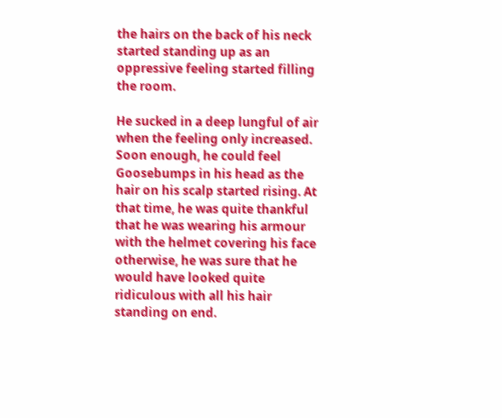the hairs on the back of his neck started standing up as an oppressive feeling started filling the room.

He sucked in a deep lungful of air when the feeling only increased. Soon enough, he could feel Goosebumps in his head as the hair on his scalp started rising. At that time, he was quite thankful that he was wearing his armour with the helmet covering his face otherwise, he was sure that he would have looked quite ridiculous with all his hair standing on end.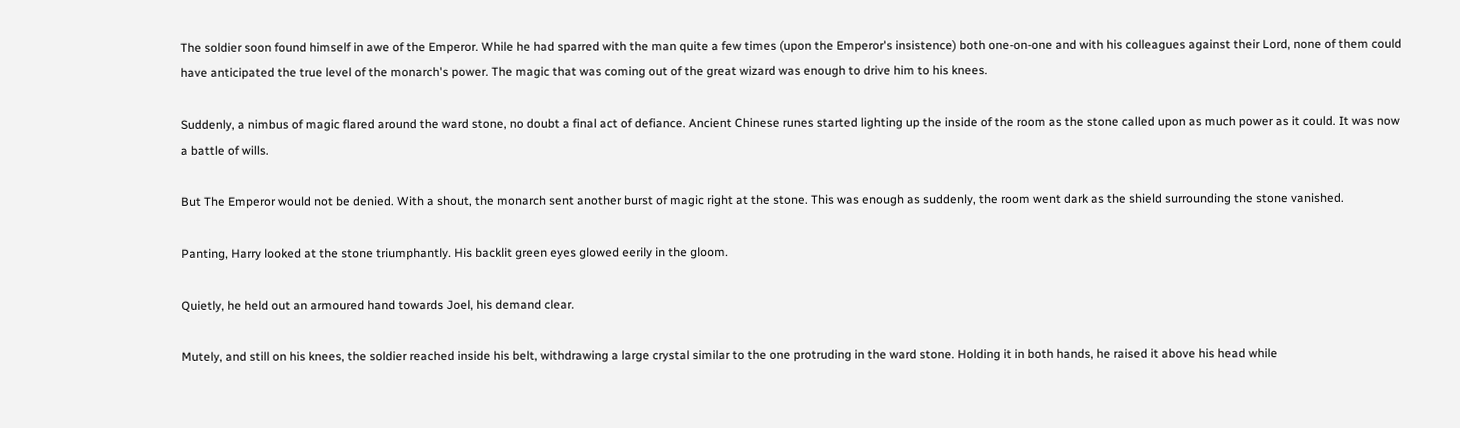The soldier soon found himself in awe of the Emperor. While he had sparred with the man quite a few times (upon the Emperor's insistence) both one-on-one and with his colleagues against their Lord, none of them could have anticipated the true level of the monarch's power. The magic that was coming out of the great wizard was enough to drive him to his knees.

Suddenly, a nimbus of magic flared around the ward stone, no doubt a final act of defiance. Ancient Chinese runes started lighting up the inside of the room as the stone called upon as much power as it could. It was now a battle of wills.

But The Emperor would not be denied. With a shout, the monarch sent another burst of magic right at the stone. This was enough as suddenly, the room went dark as the shield surrounding the stone vanished.

Panting, Harry looked at the stone triumphantly. His backlit green eyes glowed eerily in the gloom.

Quietly, he held out an armoured hand towards Joel, his demand clear.

Mutely, and still on his knees, the soldier reached inside his belt, withdrawing a large crystal similar to the one protruding in the ward stone. Holding it in both hands, he raised it above his head while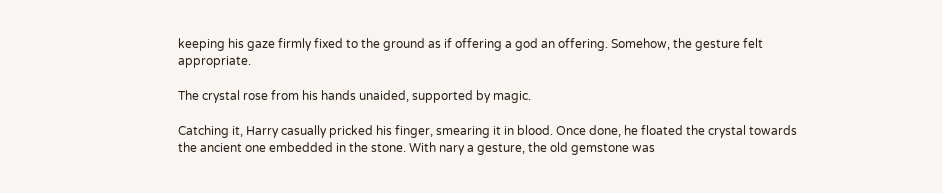keeping his gaze firmly fixed to the ground as if offering a god an offering. Somehow, the gesture felt appropriate.

The crystal rose from his hands unaided, supported by magic.

Catching it, Harry casually pricked his finger, smearing it in blood. Once done, he floated the crystal towards the ancient one embedded in the stone. With nary a gesture, the old gemstone was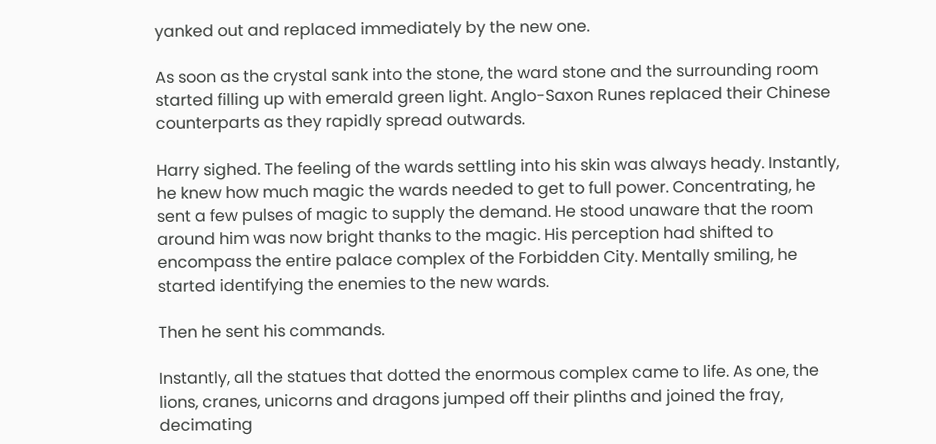yanked out and replaced immediately by the new one.

As soon as the crystal sank into the stone, the ward stone and the surrounding room started filling up with emerald green light. Anglo-Saxon Runes replaced their Chinese counterparts as they rapidly spread outwards.

Harry sighed. The feeling of the wards settling into his skin was always heady. Instantly, he knew how much magic the wards needed to get to full power. Concentrating, he sent a few pulses of magic to supply the demand. He stood unaware that the room around him was now bright thanks to the magic. His perception had shifted to encompass the entire palace complex of the Forbidden City. Mentally smiling, he started identifying the enemies to the new wards.

Then he sent his commands.

Instantly, all the statues that dotted the enormous complex came to life. As one, the lions, cranes, unicorns and dragons jumped off their plinths and joined the fray, decimating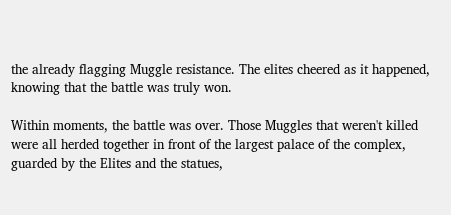the already flagging Muggle resistance. The elites cheered as it happened, knowing that the battle was truly won.

Within moments, the battle was over. Those Muggles that weren't killed were all herded together in front of the largest palace of the complex, guarded by the Elites and the statues,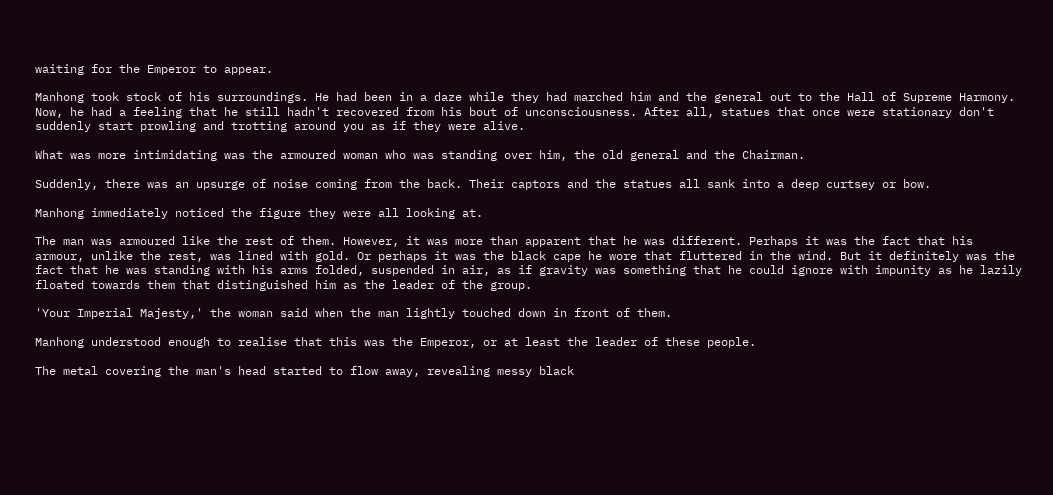waiting for the Emperor to appear.

Manhong took stock of his surroundings. He had been in a daze while they had marched him and the general out to the Hall of Supreme Harmony. Now, he had a feeling that he still hadn't recovered from his bout of unconsciousness. After all, statues that once were stationary don't suddenly start prowling and trotting around you as if they were alive.

What was more intimidating was the armoured woman who was standing over him, the old general and the Chairman.

Suddenly, there was an upsurge of noise coming from the back. Their captors and the statues all sank into a deep curtsey or bow.

Manhong immediately noticed the figure they were all looking at.

The man was armoured like the rest of them. However, it was more than apparent that he was different. Perhaps it was the fact that his armour, unlike the rest, was lined with gold. Or perhaps it was the black cape he wore that fluttered in the wind. But it definitely was the fact that he was standing with his arms folded, suspended in air, as if gravity was something that he could ignore with impunity as he lazily floated towards them that distinguished him as the leader of the group.

'Your Imperial Majesty,' the woman said when the man lightly touched down in front of them.

Manhong understood enough to realise that this was the Emperor, or at least the leader of these people.

The metal covering the man's head started to flow away, revealing messy black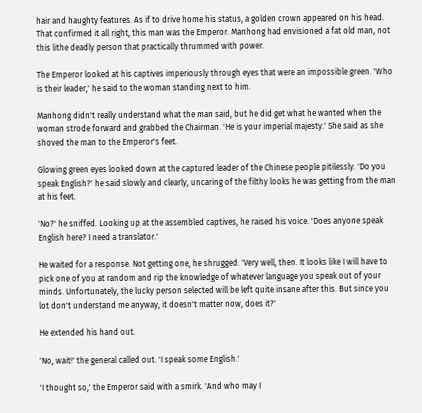hair and haughty features. As if to drive home his status, a golden crown appeared on his head. That confirmed it all right, this man was the Emperor. Manhong had envisioned a fat old man, not this lithe deadly person that practically thrummed with power.

The Emperor looked at his captives imperiously through eyes that were an impossible green. 'Who is their leader,' he said to the woman standing next to him.

Manhong didn't really understand what the man said, but he did get what he wanted when the woman strode forward and grabbed the Chairman. 'He is your imperial majesty.' She said as she shoved the man to the Emperor's feet.

Glowing green eyes looked down at the captured leader of the Chinese people pitilessly. 'Do you speak English?' he said slowly and clearly, uncaring of the filthy looks he was getting from the man at his feet.

'No?' he sniffed. Looking up at the assembled captives, he raised his voice. 'Does anyone speak English here? I need a translator.'

He waited for a response. Not getting one, he shrugged. 'Very well, then. It looks like I will have to pick one of you at random and rip the knowledge of whatever language you speak out of your minds. Unfortunately, the lucky person selected will be left quite insane after this. But since you lot don't understand me anyway, it doesn't matter now, does it?'

He extended his hand out.

'No, wait!' the general called out. 'I speak some English.'

'I thought so,' the Emperor said with a smirk. 'And who may I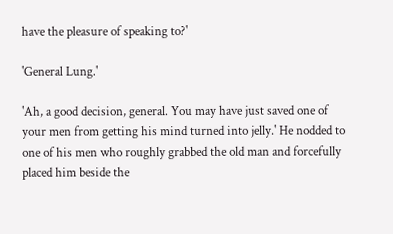have the pleasure of speaking to?'

'General Lung.'

'Ah, a good decision, general. You may have just saved one of your men from getting his mind turned into jelly.' He nodded to one of his men who roughly grabbed the old man and forcefully placed him beside the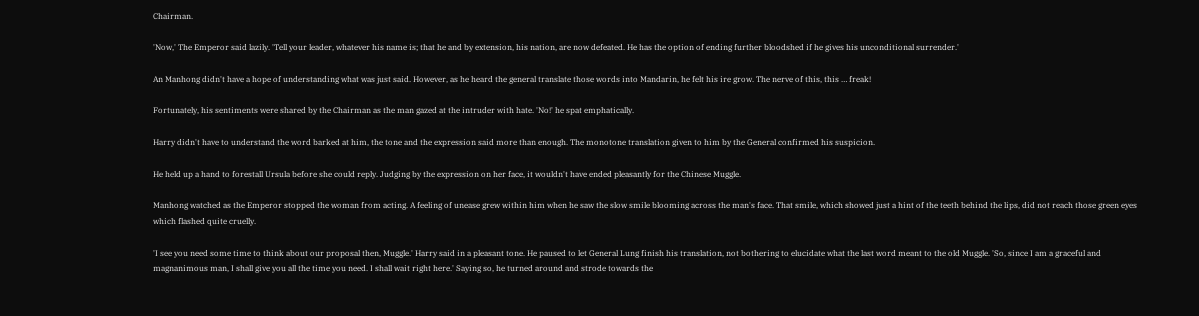Chairman.

'Now,' The Emperor said lazily. 'Tell your leader, whatever his name is; that he and by extension, his nation, are now defeated. He has the option of ending further bloodshed if he gives his unconditional surrender.'

An Manhong didn't have a hope of understanding what was just said. However, as he heard the general translate those words into Mandarin, he felt his ire grow. The nerve of this, this … freak!

Fortunately, his sentiments were shared by the Chairman as the man gazed at the intruder with hate. 'No!' he spat emphatically.

Harry didn't have to understand the word barked at him, the tone and the expression said more than enough. The monotone translation given to him by the General confirmed his suspicion.

He held up a hand to forestall Ursula before she could reply. Judging by the expression on her face, it wouldn't have ended pleasantly for the Chinese Muggle.

Manhong watched as the Emperor stopped the woman from acting. A feeling of unease grew within him when he saw the slow smile blooming across the man's face. That smile, which showed just a hint of the teeth behind the lips, did not reach those green eyes which flashed quite cruelly.

'I see you need some time to think about our proposal then, Muggle.' Harry said in a pleasant tone. He paused to let General Lung finish his translation, not bothering to elucidate what the last word meant to the old Muggle. 'So, since I am a graceful and magnanimous man, I shall give you all the time you need. I shall wait right here.' Saying so, he turned around and strode towards the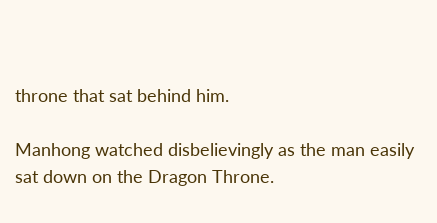throne that sat behind him.

Manhong watched disbelievingly as the man easily sat down on the Dragon Throne.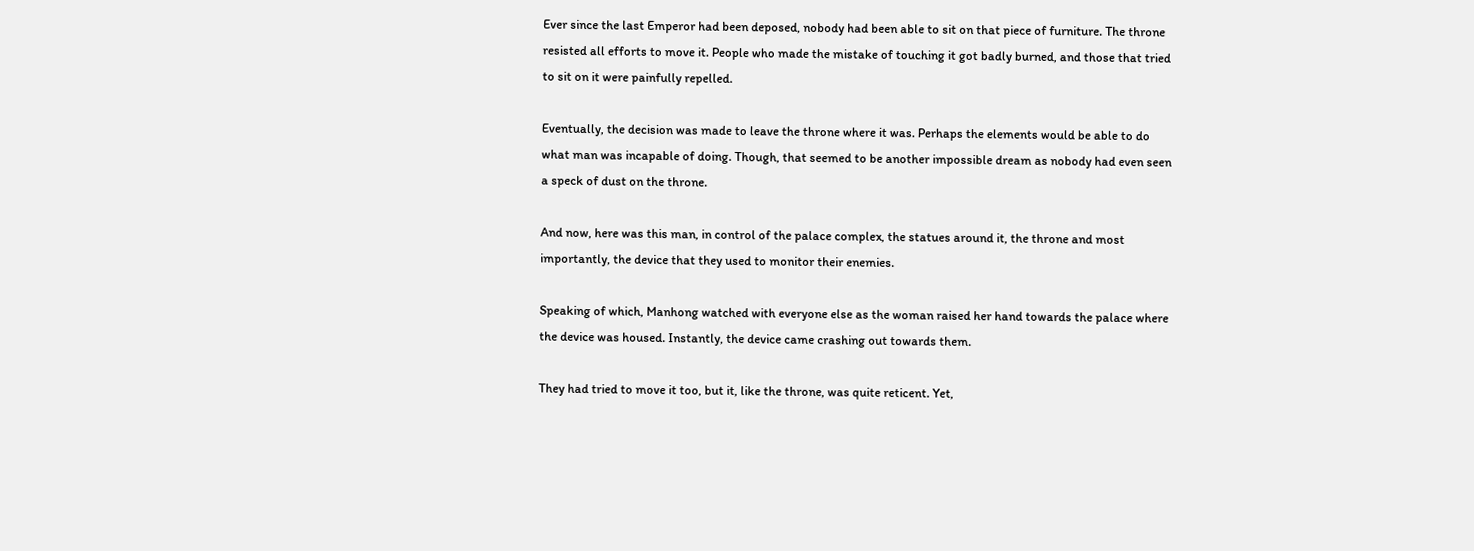Ever since the last Emperor had been deposed, nobody had been able to sit on that piece of furniture. The throne resisted all efforts to move it. People who made the mistake of touching it got badly burned, and those that tried to sit on it were painfully repelled.

Eventually, the decision was made to leave the throne where it was. Perhaps the elements would be able to do what man was incapable of doing. Though, that seemed to be another impossible dream as nobody had even seen a speck of dust on the throne.

And now, here was this man, in control of the palace complex, the statues around it, the throne and most importantly, the device that they used to monitor their enemies.

Speaking of which, Manhong watched with everyone else as the woman raised her hand towards the palace where the device was housed. Instantly, the device came crashing out towards them.

They had tried to move it too, but it, like the throne, was quite reticent. Yet,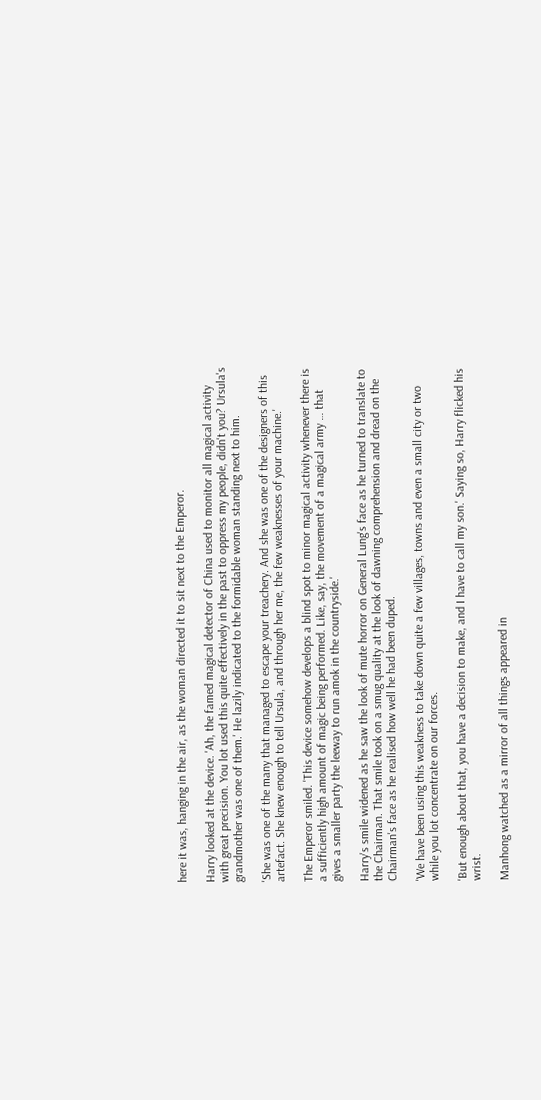here it was, hanging in the air, as the woman directed it to sit next to the Emperor.

Harry looked at the device. 'Ah, the famed magical detector of China used to monitor all magical activity with great precision. You lot used this quite effectively in the past to oppress my people, didn't you? Ursula's grandmother was one of them.' He lazily indicated to the formidable woman standing next to him.

'She was one of the many that managed to escape your treachery. And she was one of the designers of this artefact. She knew enough to tell Ursula, and through her me, the few weaknesses of your machine.'

The Emperor smiled. 'This device somehow develops a blind spot to minor magical activity whenever there is a sufficiently high amount of magic being performed. Like, say, the movement of a magical army … that gives a smaller party the leeway to run amok in the countryside.'

Harry's smile widened as he saw the look of mute horror on General Lung's face as he turned to translate to the Chairman. That smile took on a smug quality at the look of dawning comprehension and dread on the Chairman's face as he realised how well he had been duped.

'We have been using this weakness to take down quite a few villages, towns and even a small city or two while you lot concentrate on our forces.

'But enough about that, you have a decision to make, and I have to call my son.' Saying so, Harry flicked his wrist.

Manhong watched as a mirror of all things appeared in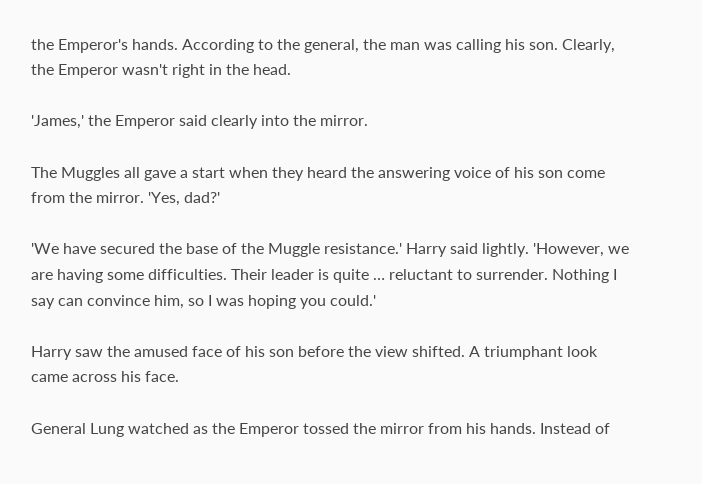the Emperor's hands. According to the general, the man was calling his son. Clearly, the Emperor wasn't right in the head.

'James,' the Emperor said clearly into the mirror.

The Muggles all gave a start when they heard the answering voice of his son come from the mirror. 'Yes, dad?'

'We have secured the base of the Muggle resistance.' Harry said lightly. 'However, we are having some difficulties. Their leader is quite … reluctant to surrender. Nothing I say can convince him, so I was hoping you could.'

Harry saw the amused face of his son before the view shifted. A triumphant look came across his face.

General Lung watched as the Emperor tossed the mirror from his hands. Instead of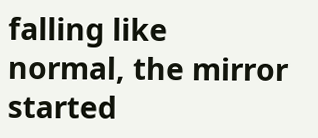falling like normal, the mirror started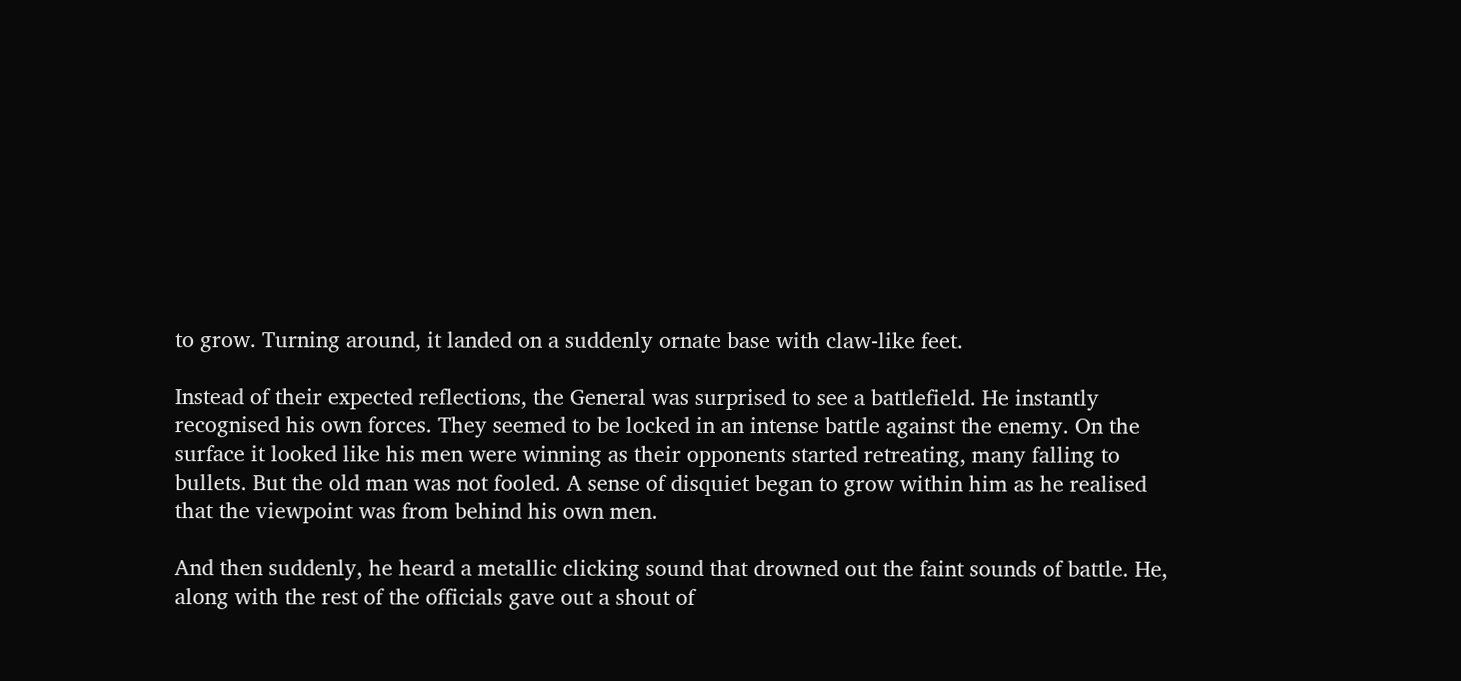to grow. Turning around, it landed on a suddenly ornate base with claw-like feet.

Instead of their expected reflections, the General was surprised to see a battlefield. He instantly recognised his own forces. They seemed to be locked in an intense battle against the enemy. On the surface it looked like his men were winning as their opponents started retreating, many falling to bullets. But the old man was not fooled. A sense of disquiet began to grow within him as he realised that the viewpoint was from behind his own men.

And then suddenly, he heard a metallic clicking sound that drowned out the faint sounds of battle. He, along with the rest of the officials gave out a shout of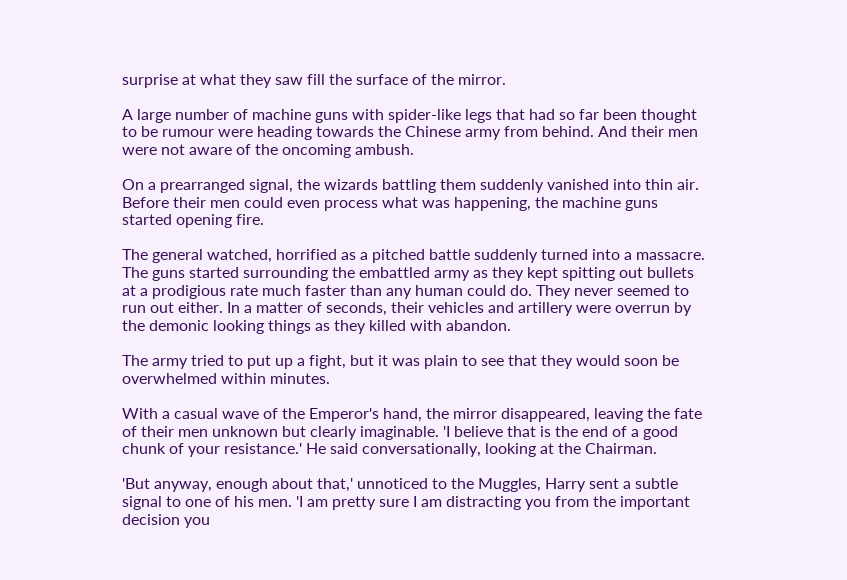surprise at what they saw fill the surface of the mirror.

A large number of machine guns with spider-like legs that had so far been thought to be rumour were heading towards the Chinese army from behind. And their men were not aware of the oncoming ambush.

On a prearranged signal, the wizards battling them suddenly vanished into thin air. Before their men could even process what was happening, the machine guns started opening fire.

The general watched, horrified as a pitched battle suddenly turned into a massacre. The guns started surrounding the embattled army as they kept spitting out bullets at a prodigious rate much faster than any human could do. They never seemed to run out either. In a matter of seconds, their vehicles and artillery were overrun by the demonic looking things as they killed with abandon.

The army tried to put up a fight, but it was plain to see that they would soon be overwhelmed within minutes.

With a casual wave of the Emperor's hand, the mirror disappeared, leaving the fate of their men unknown but clearly imaginable. 'I believe that is the end of a good chunk of your resistance.' He said conversationally, looking at the Chairman.

'But anyway, enough about that,' unnoticed to the Muggles, Harry sent a subtle signal to one of his men. 'I am pretty sure I am distracting you from the important decision you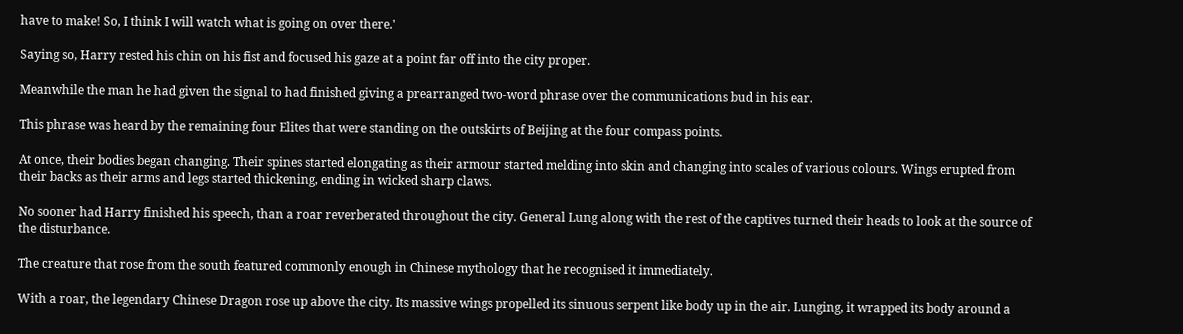have to make! So, I think I will watch what is going on over there.'

Saying so, Harry rested his chin on his fist and focused his gaze at a point far off into the city proper.

Meanwhile the man he had given the signal to had finished giving a prearranged two-word phrase over the communications bud in his ear.

This phrase was heard by the remaining four Elites that were standing on the outskirts of Beijing at the four compass points.

At once, their bodies began changing. Their spines started elongating as their armour started melding into skin and changing into scales of various colours. Wings erupted from their backs as their arms and legs started thickening, ending in wicked sharp claws.

No sooner had Harry finished his speech, than a roar reverberated throughout the city. General Lung along with the rest of the captives turned their heads to look at the source of the disturbance.

The creature that rose from the south featured commonly enough in Chinese mythology that he recognised it immediately.

With a roar, the legendary Chinese Dragon rose up above the city. Its massive wings propelled its sinuous serpent like body up in the air. Lunging, it wrapped its body around a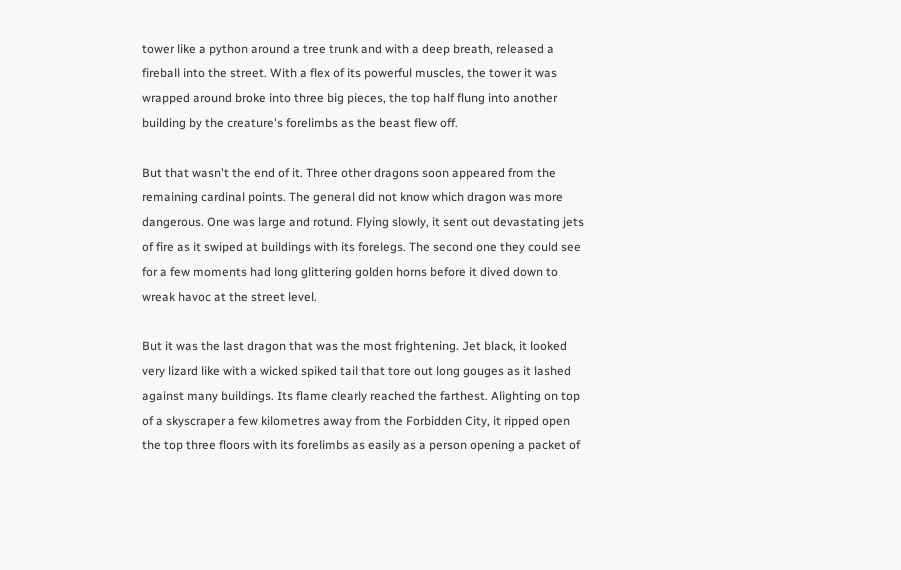tower like a python around a tree trunk and with a deep breath, released a fireball into the street. With a flex of its powerful muscles, the tower it was wrapped around broke into three big pieces, the top half flung into another building by the creature's forelimbs as the beast flew off.

But that wasn't the end of it. Three other dragons soon appeared from the remaining cardinal points. The general did not know which dragon was more dangerous. One was large and rotund. Flying slowly, it sent out devastating jets of fire as it swiped at buildings with its forelegs. The second one they could see for a few moments had long glittering golden horns before it dived down to wreak havoc at the street level.

But it was the last dragon that was the most frightening. Jet black, it looked very lizard like with a wicked spiked tail that tore out long gouges as it lashed against many buildings. Its flame clearly reached the farthest. Alighting on top of a skyscraper a few kilometres away from the Forbidden City, it ripped open the top three floors with its forelimbs as easily as a person opening a packet of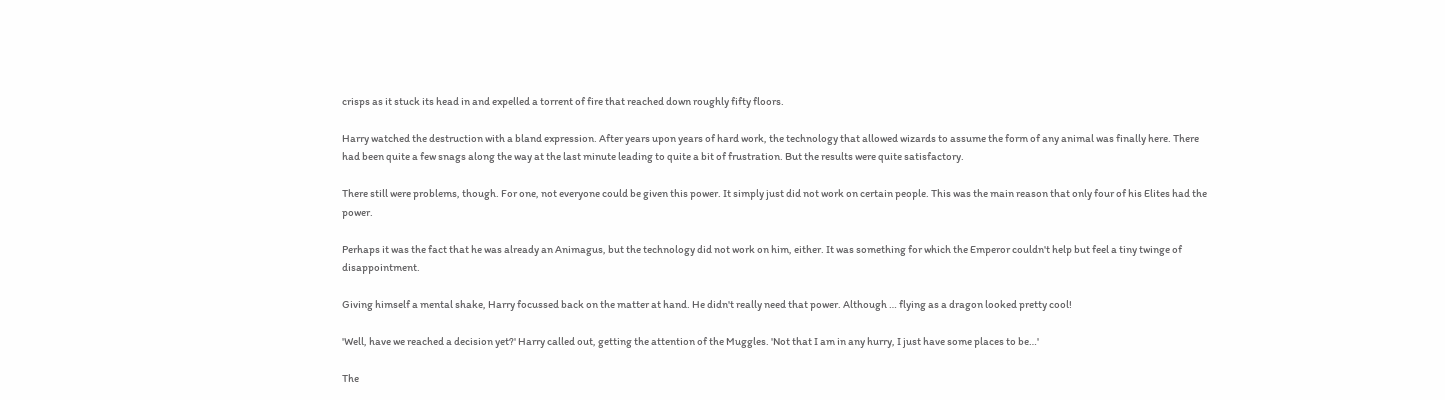crisps as it stuck its head in and expelled a torrent of fire that reached down roughly fifty floors.

Harry watched the destruction with a bland expression. After years upon years of hard work, the technology that allowed wizards to assume the form of any animal was finally here. There had been quite a few snags along the way at the last minute leading to quite a bit of frustration. But the results were quite satisfactory.

There still were problems, though. For one, not everyone could be given this power. It simply just did not work on certain people. This was the main reason that only four of his Elites had the power.

Perhaps it was the fact that he was already an Animagus, but the technology did not work on him, either. It was something for which the Emperor couldn't help but feel a tiny twinge of disappointment.

Giving himself a mental shake, Harry focussed back on the matter at hand. He didn't really need that power. Although … flying as a dragon looked pretty cool!

'Well, have we reached a decision yet?' Harry called out, getting the attention of the Muggles. 'Not that I am in any hurry, I just have some places to be…'

The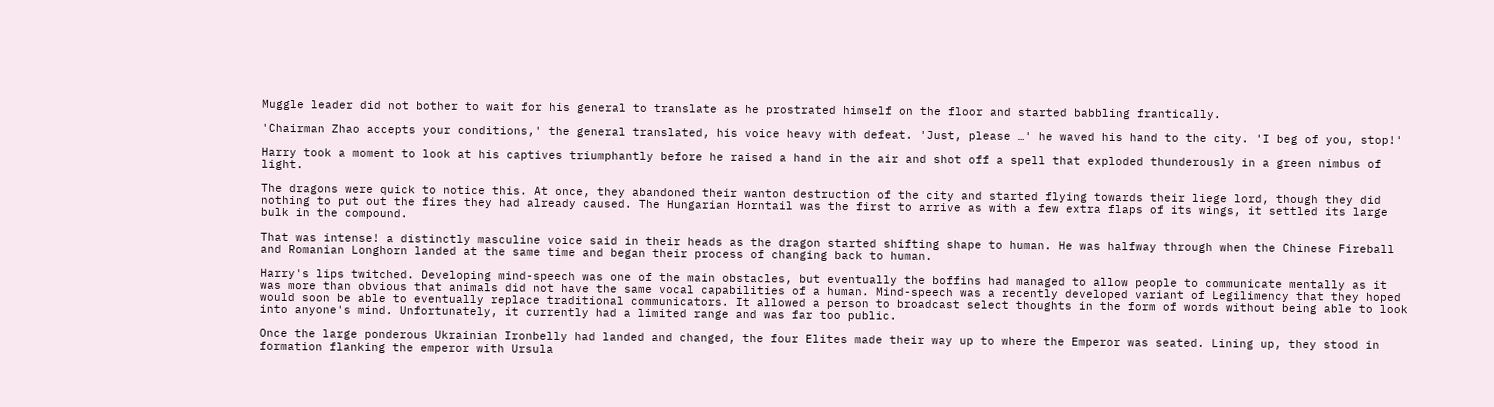Muggle leader did not bother to wait for his general to translate as he prostrated himself on the floor and started babbling frantically.

'Chairman Zhao accepts your conditions,' the general translated, his voice heavy with defeat. 'Just, please …' he waved his hand to the city. 'I beg of you, stop!'

Harry took a moment to look at his captives triumphantly before he raised a hand in the air and shot off a spell that exploded thunderously in a green nimbus of light.

The dragons were quick to notice this. At once, they abandoned their wanton destruction of the city and started flying towards their liege lord, though they did nothing to put out the fires they had already caused. The Hungarian Horntail was the first to arrive as with a few extra flaps of its wings, it settled its large bulk in the compound.

That was intense! a distinctly masculine voice said in their heads as the dragon started shifting shape to human. He was halfway through when the Chinese Fireball and Romanian Longhorn landed at the same time and began their process of changing back to human.

Harry's lips twitched. Developing mind-speech was one of the main obstacles, but eventually the boffins had managed to allow people to communicate mentally as it was more than obvious that animals did not have the same vocal capabilities of a human. Mind-speech was a recently developed variant of Legilimency that they hoped would soon be able to eventually replace traditional communicators. It allowed a person to broadcast select thoughts in the form of words without being able to look into anyone's mind. Unfortunately, it currently had a limited range and was far too public.

Once the large ponderous Ukrainian Ironbelly had landed and changed, the four Elites made their way up to where the Emperor was seated. Lining up, they stood in formation flanking the emperor with Ursula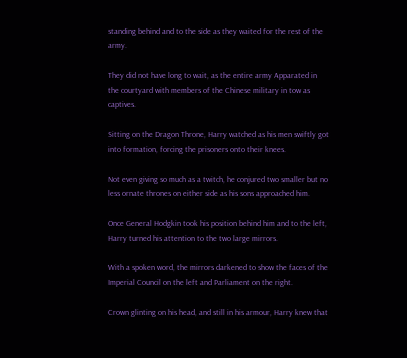standing behind and to the side as they waited for the rest of the army.

They did not have long to wait, as the entire army Apparated in the courtyard with members of the Chinese military in tow as captives.

Sitting on the Dragon Throne, Harry watched as his men swiftly got into formation, forcing the prisoners onto their knees.

Not even giving so much as a twitch, he conjured two smaller but no less ornate thrones on either side as his sons approached him.

Once General Hodgkin took his position behind him and to the left, Harry turned his attention to the two large mirrors.

With a spoken word, the mirrors darkened to show the faces of the Imperial Council on the left and Parliament on the right.

Crown glinting on his head, and still in his armour, Harry knew that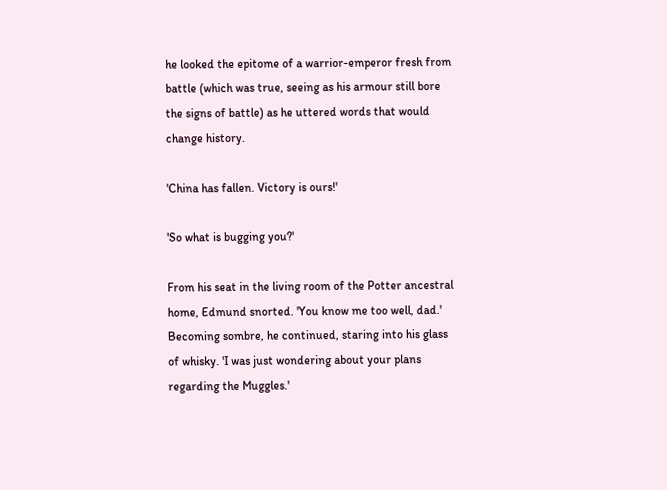he looked the epitome of a warrior-emperor fresh from battle (which was true, seeing as his armour still bore the signs of battle) as he uttered words that would change history.

'China has fallen. Victory is ours!'

'So what is bugging you?'

From his seat in the living room of the Potter ancestral home, Edmund snorted. 'You know me too well, dad.' Becoming sombre, he continued, staring into his glass of whisky. 'I was just wondering about your plans regarding the Muggles.'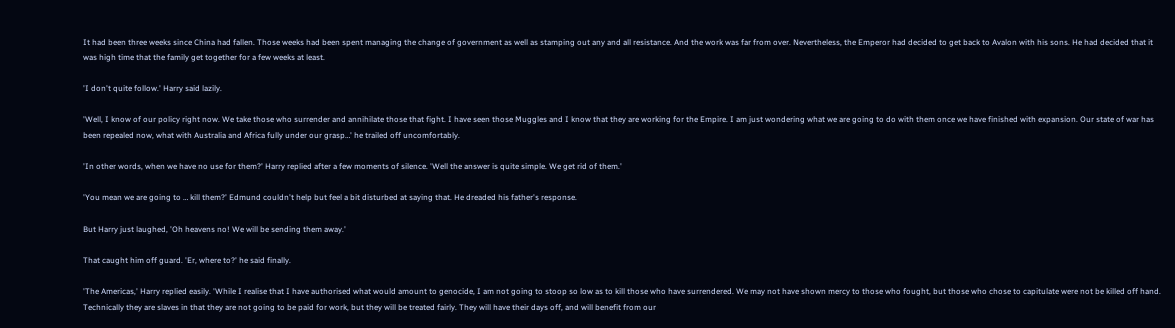It had been three weeks since China had fallen. Those weeks had been spent managing the change of government as well as stamping out any and all resistance. And the work was far from over. Nevertheless, the Emperor had decided to get back to Avalon with his sons. He had decided that it was high time that the family get together for a few weeks at least.

'I don't quite follow.' Harry said lazily.

'Well, I know of our policy right now. We take those who surrender and annihilate those that fight. I have seen those Muggles and I know that they are working for the Empire. I am just wondering what we are going to do with them once we have finished with expansion. Our state of war has been repealed now, what with Australia and Africa fully under our grasp…' he trailed off uncomfortably.

'In other words, when we have no use for them?' Harry replied after a few moments of silence. 'Well the answer is quite simple. We get rid of them.'

'You mean we are going to … kill them?' Edmund couldn't help but feel a bit disturbed at saying that. He dreaded his father's response.

But Harry just laughed, 'Oh heavens no! We will be sending them away.'

That caught him off guard. 'Er, where to?' he said finally.

'The Americas,' Harry replied easily. 'While I realise that I have authorised what would amount to genocide, I am not going to stoop so low as to kill those who have surrendered. We may not have shown mercy to those who fought, but those who chose to capitulate were not be killed off hand. Technically they are slaves in that they are not going to be paid for work, but they will be treated fairly. They will have their days off, and will benefit from our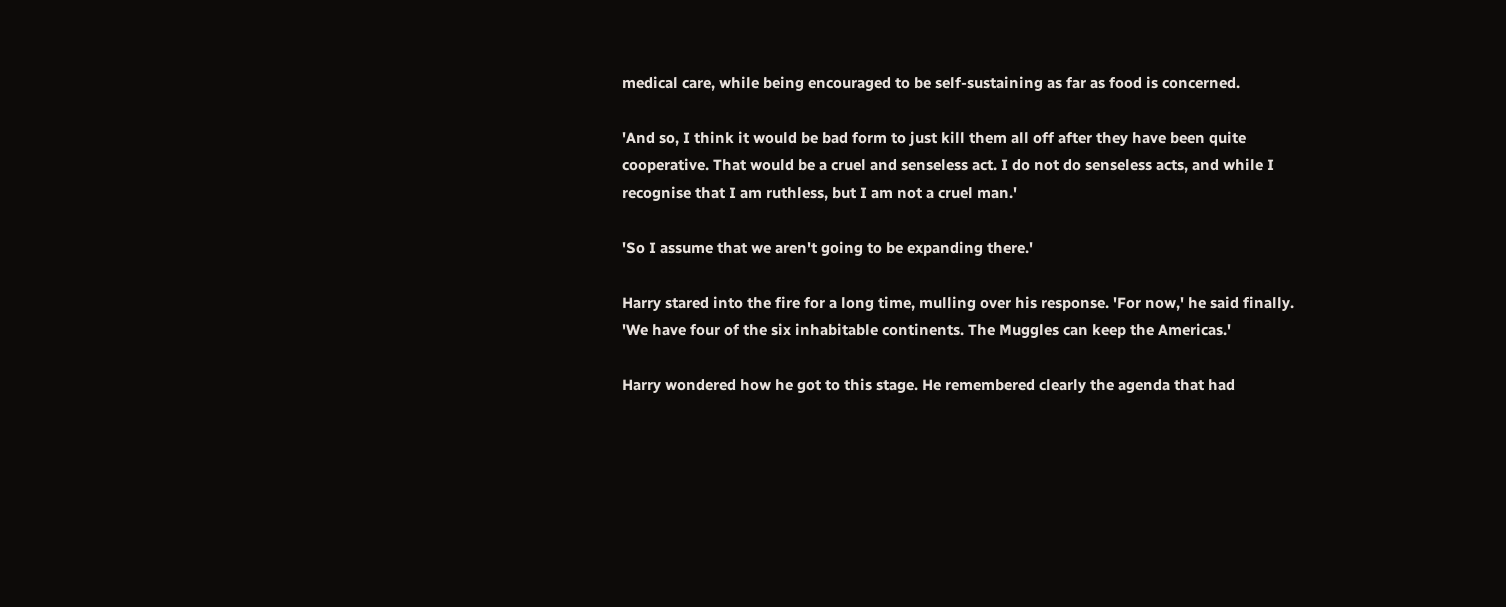medical care, while being encouraged to be self-sustaining as far as food is concerned.

'And so, I think it would be bad form to just kill them all off after they have been quite cooperative. That would be a cruel and senseless act. I do not do senseless acts, and while I recognise that I am ruthless, but I am not a cruel man.'

'So I assume that we aren't going to be expanding there.'

Harry stared into the fire for a long time, mulling over his response. 'For now,' he said finally. 'We have four of the six inhabitable continents. The Muggles can keep the Americas.'

Harry wondered how he got to this stage. He remembered clearly the agenda that had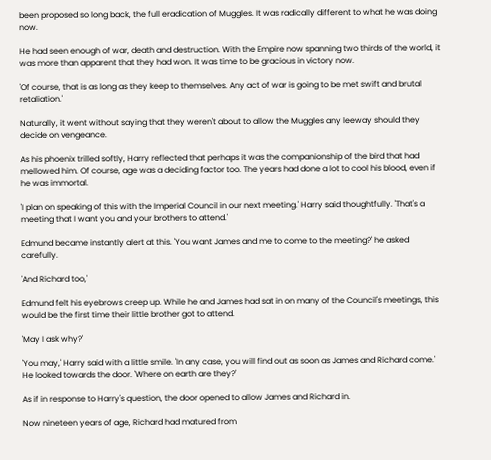been proposed so long back, the full eradication of Muggles. It was radically different to what he was doing now.

He had seen enough of war, death and destruction. With the Empire now spanning two thirds of the world, it was more than apparent that they had won. It was time to be gracious in victory now.

'Of course, that is as long as they keep to themselves. Any act of war is going to be met swift and brutal retaliation.'

Naturally, it went without saying that they weren't about to allow the Muggles any leeway should they decide on vengeance.

As his phoenix trilled softly, Harry reflected that perhaps it was the companionship of the bird that had mellowed him. Of course, age was a deciding factor too. The years had done a lot to cool his blood, even if he was immortal.

'I plan on speaking of this with the Imperial Council in our next meeting.' Harry said thoughtfully. 'That's a meeting that I want you and your brothers to attend.'

Edmund became instantly alert at this. 'You want James and me to come to the meeting?' he asked carefully.

'And Richard too,'

Edmund felt his eyebrows creep up. While he and James had sat in on many of the Council's meetings, this would be the first time their little brother got to attend.

'May I ask why?'

'You may,' Harry said with a little smile. 'In any case, you will find out as soon as James and Richard come.' He looked towards the door. 'Where on earth are they?'

As if in response to Harry's question, the door opened to allow James and Richard in.

Now nineteen years of age, Richard had matured from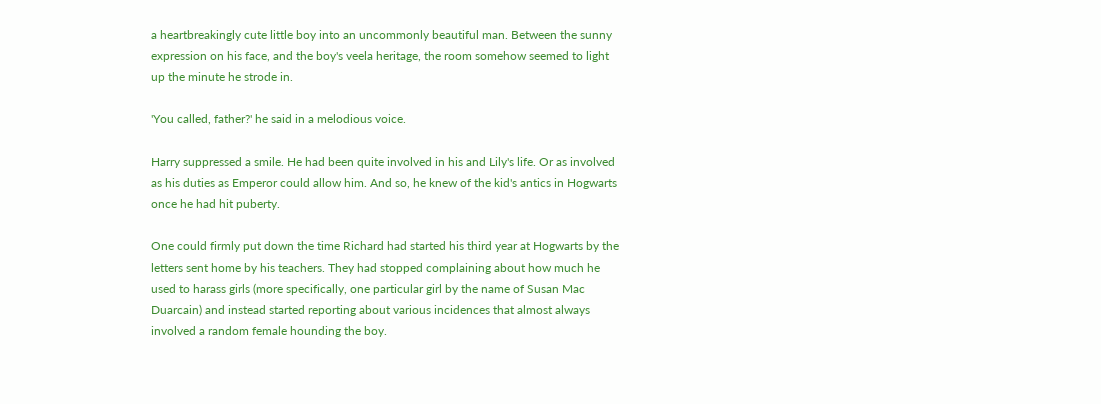a heartbreakingly cute little boy into an uncommonly beautiful man. Between the sunny expression on his face, and the boy's veela heritage, the room somehow seemed to light up the minute he strode in.

'You called, father?' he said in a melodious voice.

Harry suppressed a smile. He had been quite involved in his and Lily's life. Or as involved as his duties as Emperor could allow him. And so, he knew of the kid's antics in Hogwarts once he had hit puberty.

One could firmly put down the time Richard had started his third year at Hogwarts by the letters sent home by his teachers. They had stopped complaining about how much he used to harass girls (more specifically, one particular girl by the name of Susan Mac Duarcain) and instead started reporting about various incidences that almost always involved a random female hounding the boy.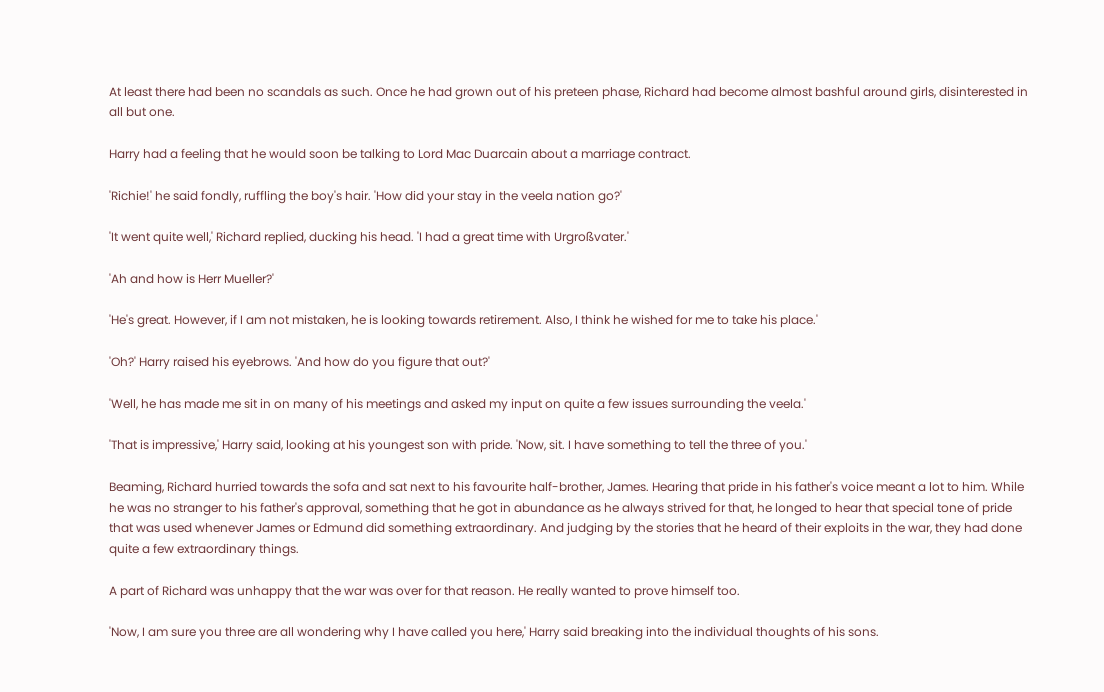At least there had been no scandals as such. Once he had grown out of his preteen phase, Richard had become almost bashful around girls, disinterested in all but one.

Harry had a feeling that he would soon be talking to Lord Mac Duarcain about a marriage contract.

'Richie!' he said fondly, ruffling the boy's hair. 'How did your stay in the veela nation go?'

'It went quite well,' Richard replied, ducking his head. 'I had a great time with Urgroßvater.'

'Ah and how is Herr Mueller?'

'He's great. However, if I am not mistaken, he is looking towards retirement. Also, I think he wished for me to take his place.'

'Oh?' Harry raised his eyebrows. 'And how do you figure that out?'

'Well, he has made me sit in on many of his meetings and asked my input on quite a few issues surrounding the veela.'

'That is impressive,' Harry said, looking at his youngest son with pride. 'Now, sit. I have something to tell the three of you.'

Beaming, Richard hurried towards the sofa and sat next to his favourite half-brother, James. Hearing that pride in his father's voice meant a lot to him. While he was no stranger to his father's approval, something that he got in abundance as he always strived for that, he longed to hear that special tone of pride that was used whenever James or Edmund did something extraordinary. And judging by the stories that he heard of their exploits in the war, they had done quite a few extraordinary things.

A part of Richard was unhappy that the war was over for that reason. He really wanted to prove himself too.

'Now, I am sure you three are all wondering why I have called you here,' Harry said breaking into the individual thoughts of his sons.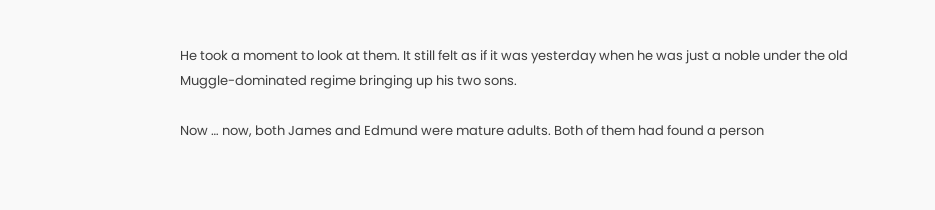He took a moment to look at them. It still felt as if it was yesterday when he was just a noble under the old Muggle-dominated regime bringing up his two sons.

Now … now, both James and Edmund were mature adults. Both of them had found a person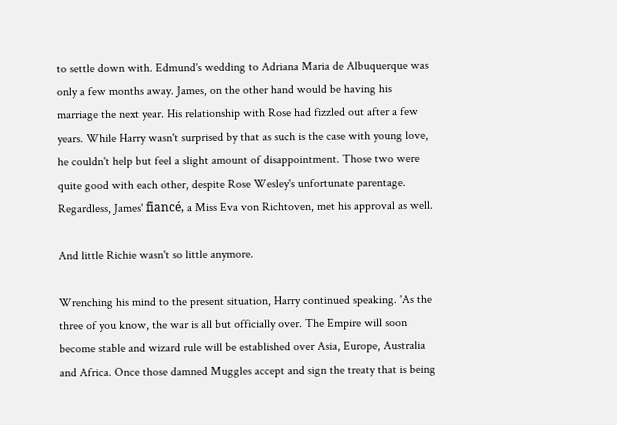to settle down with. Edmund's wedding to Adriana Maria de Albuquerque was only a few months away. James, on the other hand would be having his marriage the next year. His relationship with Rose had fizzled out after a few years. While Harry wasn't surprised by that as such is the case with young love, he couldn't help but feel a slight amount of disappointment. Those two were quite good with each other, despite Rose Wesley's unfortunate parentage. Regardless, James' fiancé, a Miss Eva von Richtoven, met his approval as well.

And little Richie wasn't so little anymore.

Wrenching his mind to the present situation, Harry continued speaking. 'As the three of you know, the war is all but officially over. The Empire will soon become stable and wizard rule will be established over Asia, Europe, Australia and Africa. Once those damned Muggles accept and sign the treaty that is being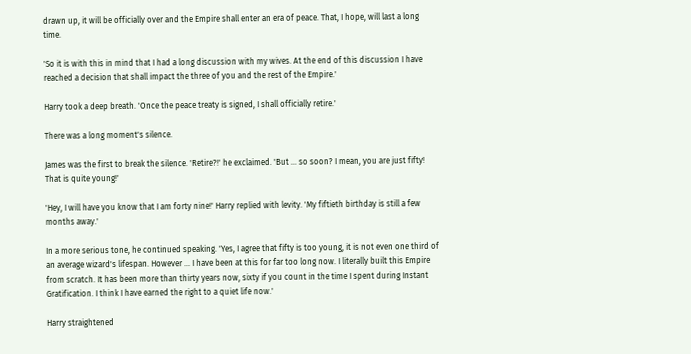drawn up, it will be officially over and the Empire shall enter an era of peace. That, I hope, will last a long time.

'So it is with this in mind that I had a long discussion with my wives. At the end of this discussion I have reached a decision that shall impact the three of you and the rest of the Empire.'

Harry took a deep breath. 'Once the peace treaty is signed, I shall officially retire.'

There was a long moment's silence.

James was the first to break the silence. 'Retire?!' he exclaimed. 'But … so soon? I mean, you are just fifty! That is quite young!'

'Hey, I will have you know that I am forty nine!' Harry replied with levity. 'My fiftieth birthday is still a few months away.'

In a more serious tone, he continued speaking. 'Yes, I agree that fifty is too young, it is not even one third of an average wizard's lifespan. However … I have been at this for far too long now. I literally built this Empire from scratch. It has been more than thirty years now, sixty if you count in the time I spent during Instant Gratification. I think I have earned the right to a quiet life now.'

Harry straightened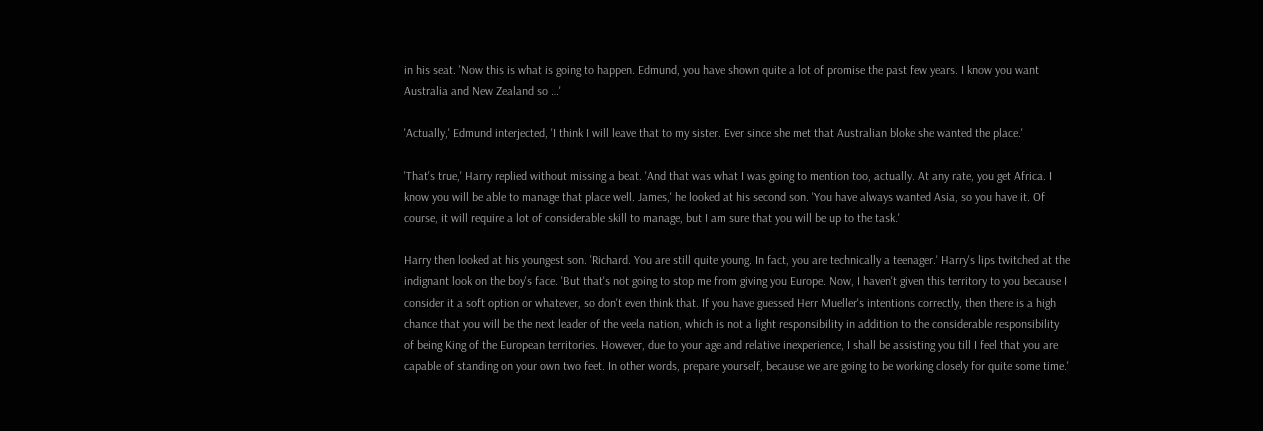in his seat. 'Now this is what is going to happen. Edmund, you have shown quite a lot of promise the past few years. I know you want Australia and New Zealand so …'

'Actually,' Edmund interjected, 'I think I will leave that to my sister. Ever since she met that Australian bloke she wanted the place.'

'That's true,' Harry replied without missing a beat. 'And that was what I was going to mention too, actually. At any rate, you get Africa. I know you will be able to manage that place well. James,' he looked at his second son. 'You have always wanted Asia, so you have it. Of course, it will require a lot of considerable skill to manage, but I am sure that you will be up to the task.'

Harry then looked at his youngest son. 'Richard. You are still quite young. In fact, you are technically a teenager.' Harry's lips twitched at the indignant look on the boy's face. 'But that's not going to stop me from giving you Europe. Now, I haven't given this territory to you because I consider it a soft option or whatever, so don't even think that. If you have guessed Herr Mueller's intentions correctly, then there is a high chance that you will be the next leader of the veela nation, which is not a light responsibility in addition to the considerable responsibility of being King of the European territories. However, due to your age and relative inexperience, I shall be assisting you till I feel that you are capable of standing on your own two feet. In other words, prepare yourself, because we are going to be working closely for quite some time.'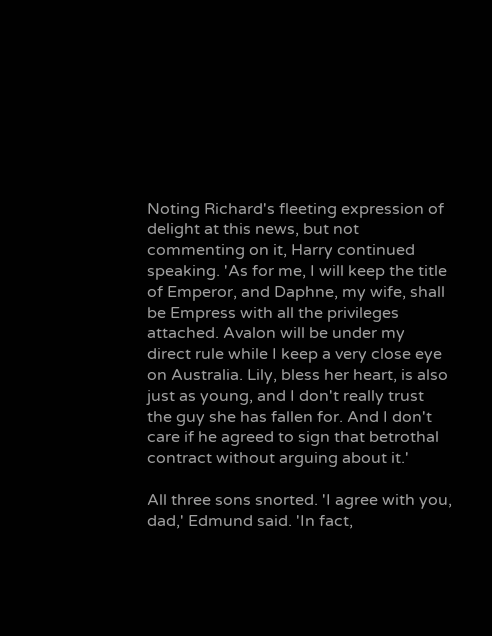Noting Richard's fleeting expression of delight at this news, but not commenting on it, Harry continued speaking. 'As for me, I will keep the title of Emperor, and Daphne, my wife, shall be Empress with all the privileges attached. Avalon will be under my direct rule while I keep a very close eye on Australia. Lily, bless her heart, is also just as young, and I don't really trust the guy she has fallen for. And I don't care if he agreed to sign that betrothal contract without arguing about it.'

All three sons snorted. 'I agree with you, dad,' Edmund said. 'In fact,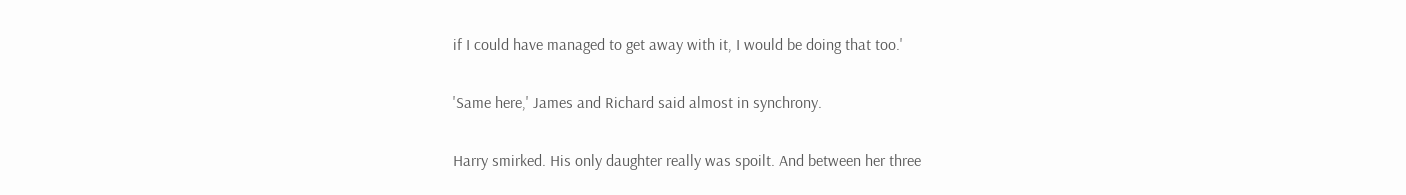if I could have managed to get away with it, I would be doing that too.'

'Same here,' James and Richard said almost in synchrony.

Harry smirked. His only daughter really was spoilt. And between her three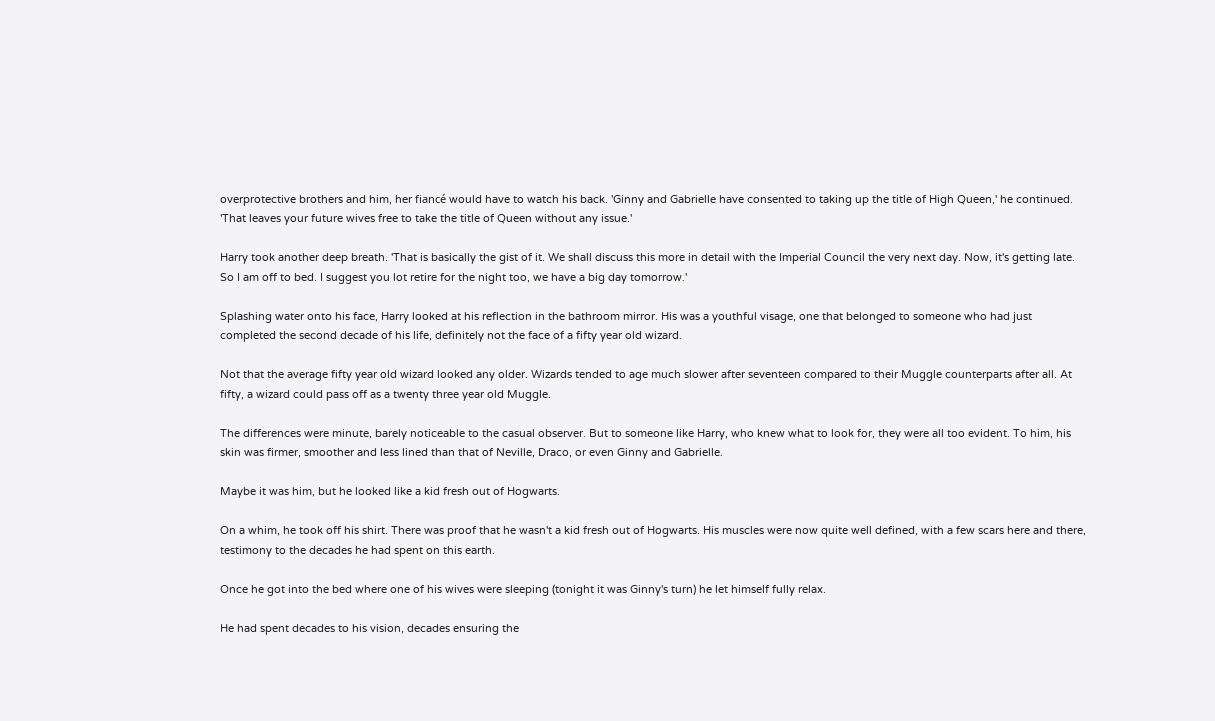overprotective brothers and him, her fiancé would have to watch his back. 'Ginny and Gabrielle have consented to taking up the title of High Queen,' he continued. 'That leaves your future wives free to take the title of Queen without any issue.'

Harry took another deep breath. 'That is basically the gist of it. We shall discuss this more in detail with the Imperial Council the very next day. Now, it's getting late. So I am off to bed. I suggest you lot retire for the night too, we have a big day tomorrow.'

Splashing water onto his face, Harry looked at his reflection in the bathroom mirror. His was a youthful visage, one that belonged to someone who had just completed the second decade of his life, definitely not the face of a fifty year old wizard.

Not that the average fifty year old wizard looked any older. Wizards tended to age much slower after seventeen compared to their Muggle counterparts after all. At fifty, a wizard could pass off as a twenty three year old Muggle.

The differences were minute, barely noticeable to the casual observer. But to someone like Harry, who knew what to look for, they were all too evident. To him, his skin was firmer, smoother and less lined than that of Neville, Draco, or even Ginny and Gabrielle.

Maybe it was him, but he looked like a kid fresh out of Hogwarts.

On a whim, he took off his shirt. There was proof that he wasn't a kid fresh out of Hogwarts. His muscles were now quite well defined, with a few scars here and there, testimony to the decades he had spent on this earth.

Once he got into the bed where one of his wives were sleeping (tonight it was Ginny's turn) he let himself fully relax.

He had spent decades to his vision, decades ensuring the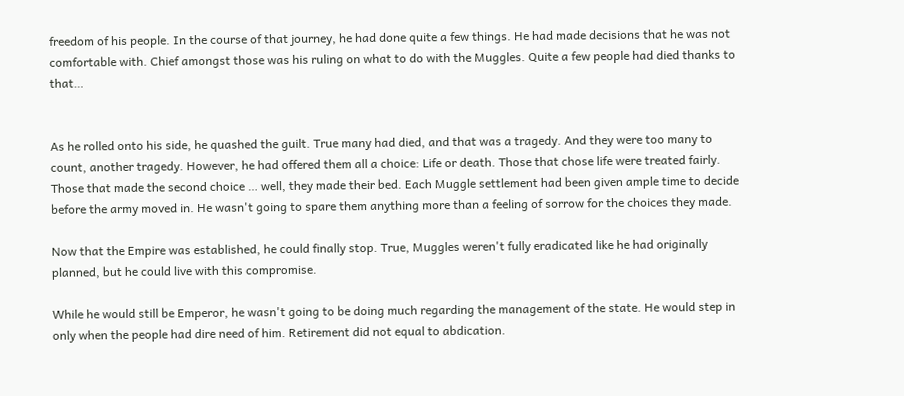freedom of his people. In the course of that journey, he had done quite a few things. He had made decisions that he was not comfortable with. Chief amongst those was his ruling on what to do with the Muggles. Quite a few people had died thanks to that…


As he rolled onto his side, he quashed the guilt. True many had died, and that was a tragedy. And they were too many to count, another tragedy. However, he had offered them all a choice: Life or death. Those that chose life were treated fairly. Those that made the second choice … well, they made their bed. Each Muggle settlement had been given ample time to decide before the army moved in. He wasn't going to spare them anything more than a feeling of sorrow for the choices they made.

Now that the Empire was established, he could finally stop. True, Muggles weren't fully eradicated like he had originally planned, but he could live with this compromise.

While he would still be Emperor, he wasn't going to be doing much regarding the management of the state. He would step in only when the people had dire need of him. Retirement did not equal to abdication.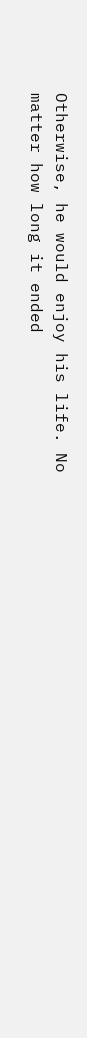Otherwise, he would enjoy his life. No matter how long it ended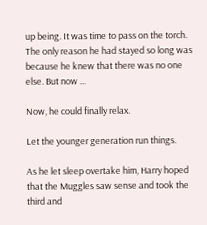up being. It was time to pass on the torch. The only reason he had stayed so long was because he knew that there was no one else. But now ...

Now, he could finally relax.

Let the younger generation run things.

As he let sleep overtake him, Harry hoped that the Muggles saw sense and took the third and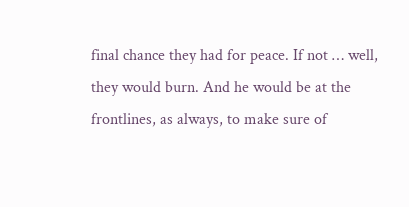final chance they had for peace. If not … well, they would burn. And he would be at the frontlines, as always, to make sure of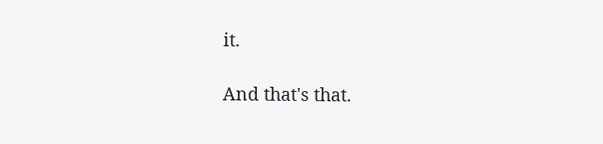it.

And that's that.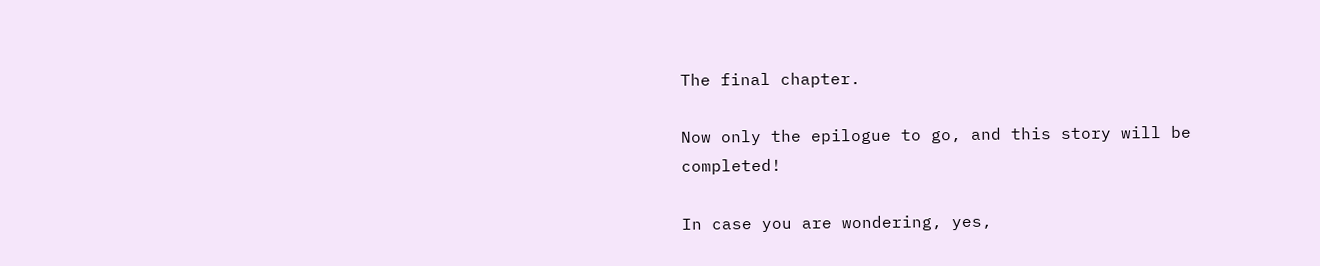The final chapter.

Now only the epilogue to go, and this story will be completed!

In case you are wondering, yes,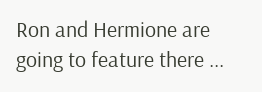Ron and Hermione are going to feature there ...